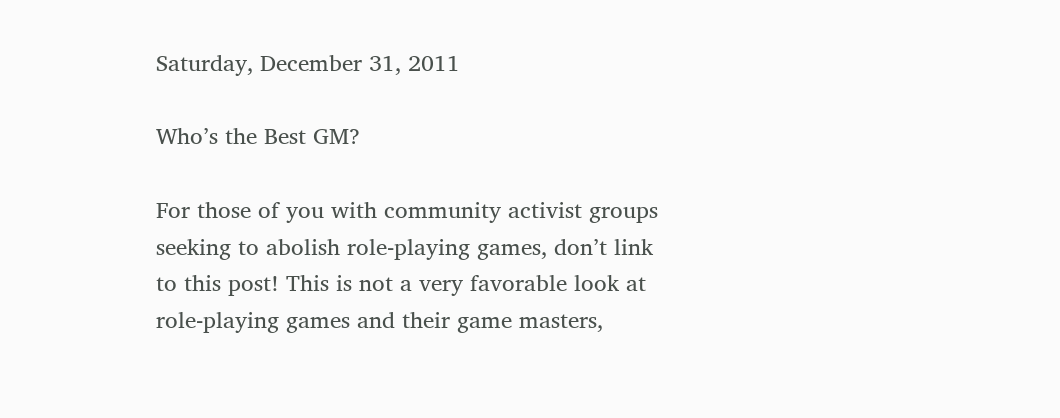Saturday, December 31, 2011

Who’s the Best GM?

For those of you with community activist groups seeking to abolish role-playing games, don’t link to this post! This is not a very favorable look at role-playing games and their game masters,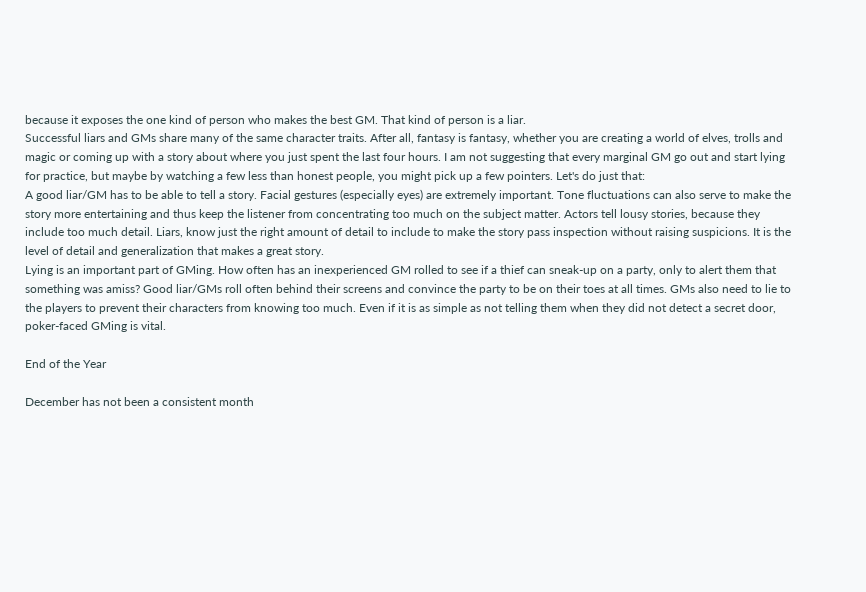because it exposes the one kind of person who makes the best GM. That kind of person is a liar.
Successful liars and GMs share many of the same character traits. After all, fantasy is fantasy, whether you are creating a world of elves, trolls and magic or coming up with a story about where you just spent the last four hours. I am not suggesting that every marginal GM go out and start lying for practice, but maybe by watching a few less than honest people, you might pick up a few pointers. Let's do just that:
A good liar/GM has to be able to tell a story. Facial gestures (especially eyes) are extremely important. Tone fluctuations can also serve to make the story more entertaining and thus keep the listener from concentrating too much on the subject matter. Actors tell lousy stories, because they include too much detail. Liars, know just the right amount of detail to include to make the story pass inspection without raising suspicions. It is the level of detail and generalization that makes a great story.
Lying is an important part of GMing. How often has an inexperienced GM rolled to see if a thief can sneak-up on a party, only to alert them that something was amiss? Good liar/GMs roll often behind their screens and convince the party to be on their toes at all times. GMs also need to lie to the players to prevent their characters from knowing too much. Even if it is as simple as not telling them when they did not detect a secret door, poker-faced GMing is vital.

End of the Year

December has not been a consistent month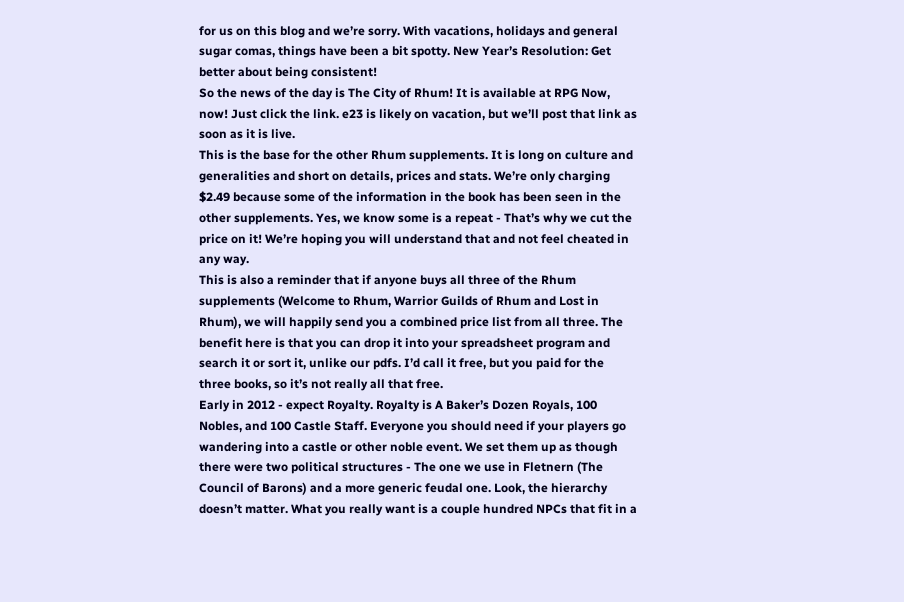for us on this blog and we’re sorry. With vacations, holidays and general sugar comas, things have been a bit spotty. New Year’s Resolution: Get better about being consistent!
So the news of the day is The City of Rhum! It is available at RPG Now, now! Just click the link. e23 is likely on vacation, but we’ll post that link as soon as it is live.
This is the base for the other Rhum supplements. It is long on culture and generalities and short on details, prices and stats. We’re only charging $2.49 because some of the information in the book has been seen in the other supplements. Yes, we know some is a repeat - That’s why we cut the price on it! We’re hoping you will understand that and not feel cheated in any way.
This is also a reminder that if anyone buys all three of the Rhum supplements (Welcome to Rhum, Warrior Guilds of Rhum and Lost in Rhum), we will happily send you a combined price list from all three. The benefit here is that you can drop it into your spreadsheet program and search it or sort it, unlike our pdfs. I’d call it free, but you paid for the three books, so it’s not really all that free.
Early in 2012 - expect Royalty. Royalty is A Baker’s Dozen Royals, 100 Nobles, and 100 Castle Staff. Everyone you should need if your players go wandering into a castle or other noble event. We set them up as though there were two political structures - The one we use in Fletnern (The Council of Barons) and a more generic feudal one. Look, the hierarchy doesn’t matter. What you really want is a couple hundred NPCs that fit in a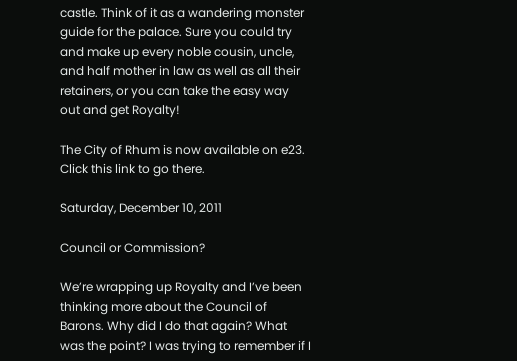castle. Think of it as a wandering monster guide for the palace. Sure you could try and make up every noble cousin, uncle, and half mother in law as well as all their retainers, or you can take the easy way out and get Royalty!

The City of Rhum is now available on e23. Click this link to go there.

Saturday, December 10, 2011

Council or Commission?

We’re wrapping up Royalty and I’ve been thinking more about the Council of Barons. Why did I do that again? What was the point? I was trying to remember if I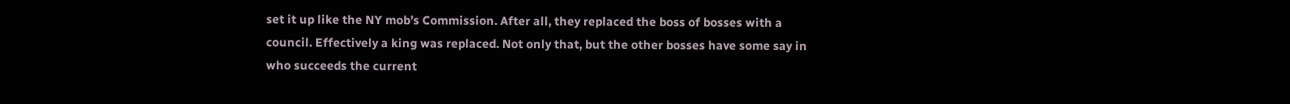set it up like the NY mob’s Commission. After all, they replaced the boss of bosses with a council. Effectively a king was replaced. Not only that, but the other bosses have some say in who succeeds the current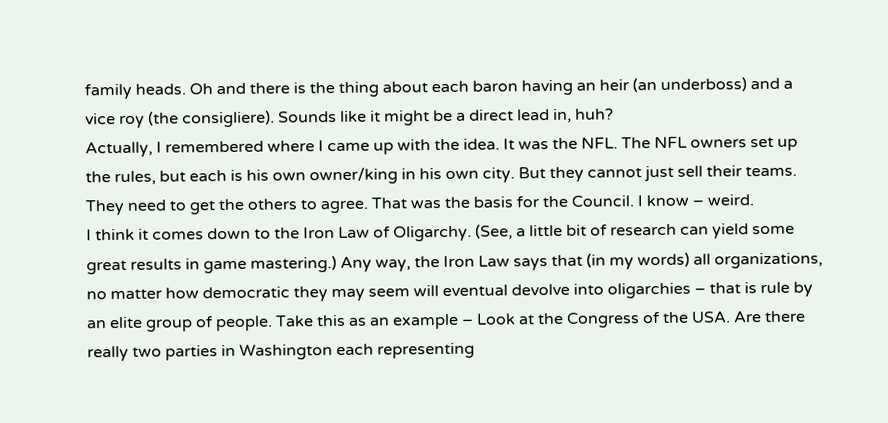family heads. Oh and there is the thing about each baron having an heir (an underboss) and a vice roy (the consigliere). Sounds like it might be a direct lead in, huh?
Actually, I remembered where I came up with the idea. It was the NFL. The NFL owners set up the rules, but each is his own owner/king in his own city. But they cannot just sell their teams. They need to get the others to agree. That was the basis for the Council. I know – weird.
I think it comes down to the Iron Law of Oligarchy. (See, a little bit of research can yield some great results in game mastering.) Any way, the Iron Law says that (in my words) all organizations, no matter how democratic they may seem will eventual devolve into oligarchies – that is rule by an elite group of people. Take this as an example – Look at the Congress of the USA. Are there really two parties in Washington each representing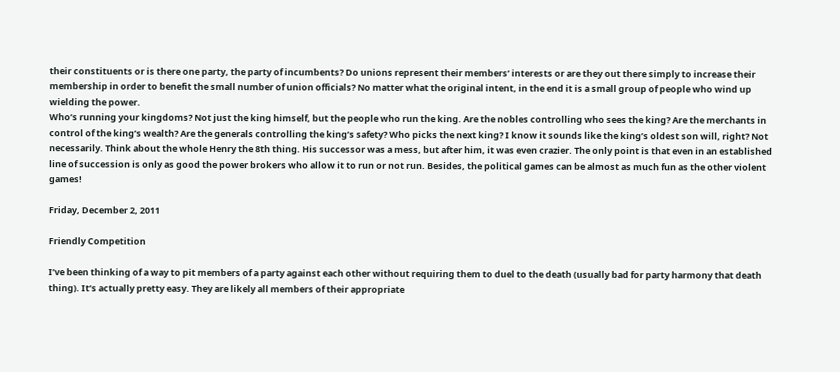their constituents or is there one party, the party of incumbents? Do unions represent their members’ interests or are they out there simply to increase their membership in order to benefit the small number of union officials? No matter what the original intent, in the end it is a small group of people who wind up wielding the power.
Who’s running your kingdoms? Not just the king himself, but the people who run the king. Are the nobles controlling who sees the king? Are the merchants in control of the king’s wealth? Are the generals controlling the king’s safety? Who picks the next king? I know it sounds like the king’s oldest son will, right? Not necessarily. Think about the whole Henry the 8th thing. His successor was a mess, but after him, it was even crazier. The only point is that even in an established line of succession is only as good the power brokers who allow it to run or not run. Besides, the political games can be almost as much fun as the other violent games!

Friday, December 2, 2011

Friendly Competition

I’ve been thinking of a way to pit members of a party against each other without requiring them to duel to the death (usually bad for party harmony that death thing). It’s actually pretty easy. They are likely all members of their appropriate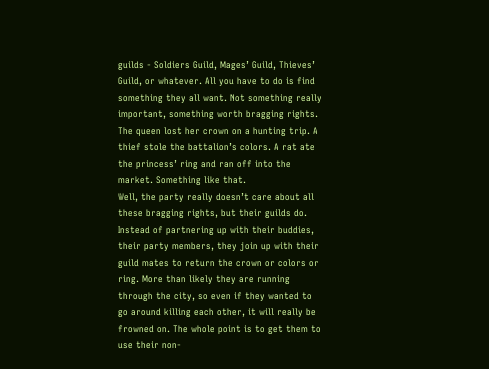guilds - Soldiers Guild, Mages’ Guild, Thieves’ Guild, or whatever. All you have to do is find something they all want. Not something really important, something worth bragging rights. The queen lost her crown on a hunting trip. A thief stole the battalion’s colors. A rat ate the princess’ ring and ran off into the market. Something like that.
Well, the party really doesn’t care about all these bragging rights, but their guilds do. Instead of partnering up with their buddies, their party members, they join up with their guild mates to return the crown or colors or ring. More than likely they are running through the city, so even if they wanted to go around killing each other, it will really be frowned on. The whole point is to get them to use their non-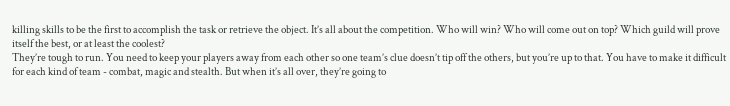killing skills to be the first to accomplish the task or retrieve the object. It’s all about the competition. Who will win? Who will come out on top? Which guild will prove itself the best, or at least the coolest?
They’re tough to run. You need to keep your players away from each other so one team’s clue doesn’t tip off the others, but you’re up to that. You have to make it difficult for each kind of team - combat, magic and stealth. But when it’s all over, they’re going to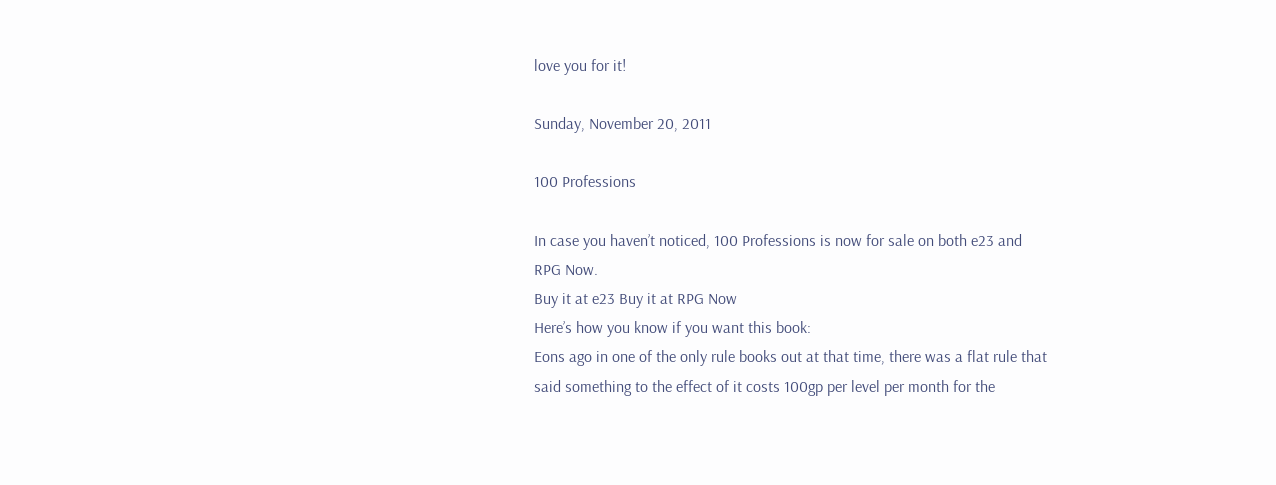love you for it!

Sunday, November 20, 2011

100 Professions

In case you haven’t noticed, 100 Professions is now for sale on both e23 and RPG Now.
Buy it at e23 Buy it at RPG Now
Here’s how you know if you want this book:
Eons ago in one of the only rule books out at that time, there was a flat rule that said something to the effect of it costs 100gp per level per month for the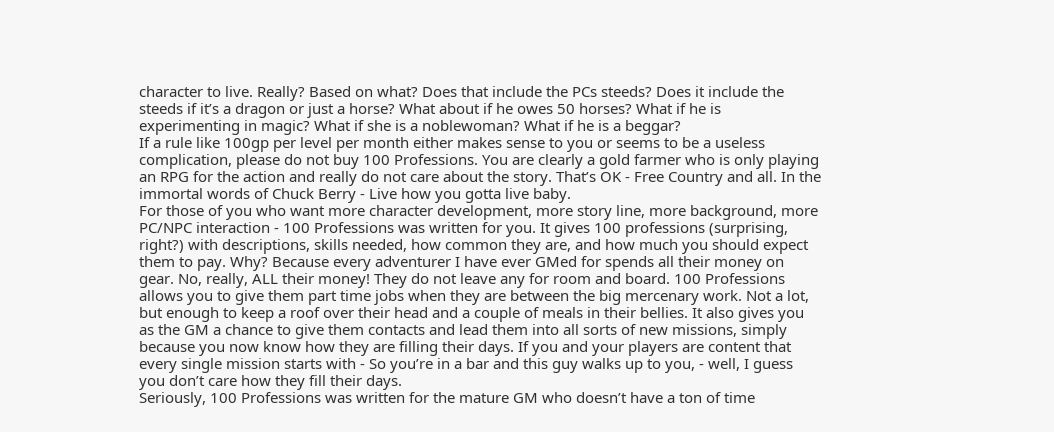character to live. Really? Based on what? Does that include the PCs steeds? Does it include the steeds if it’s a dragon or just a horse? What about if he owes 50 horses? What if he is experimenting in magic? What if she is a noblewoman? What if he is a beggar?
If a rule like 100gp per level per month either makes sense to you or seems to be a useless complication, please do not buy 100 Professions. You are clearly a gold farmer who is only playing an RPG for the action and really do not care about the story. That’s OK - Free Country and all. In the immortal words of Chuck Berry - Live how you gotta live baby.
For those of you who want more character development, more story line, more background, more PC/NPC interaction - 100 Professions was written for you. It gives 100 professions (surprising, right?) with descriptions, skills needed, how common they are, and how much you should expect them to pay. Why? Because every adventurer I have ever GMed for spends all their money on gear. No, really, ALL their money! They do not leave any for room and board. 100 Professions allows you to give them part time jobs when they are between the big mercenary work. Not a lot, but enough to keep a roof over their head and a couple of meals in their bellies. It also gives you as the GM a chance to give them contacts and lead them into all sorts of new missions, simply because you now know how they are filling their days. If you and your players are content that every single mission starts with - So you’re in a bar and this guy walks up to you, - well, I guess you don’t care how they fill their days.
Seriously, 100 Professions was written for the mature GM who doesn’t have a ton of time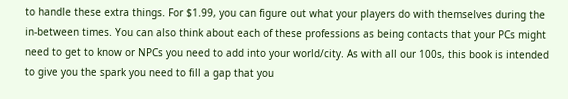to handle these extra things. For $1.99, you can figure out what your players do with themselves during the in-between times. You can also think about each of these professions as being contacts that your PCs might need to get to know or NPCs you need to add into your world/city. As with all our 100s, this book is intended to give you the spark you need to fill a gap that you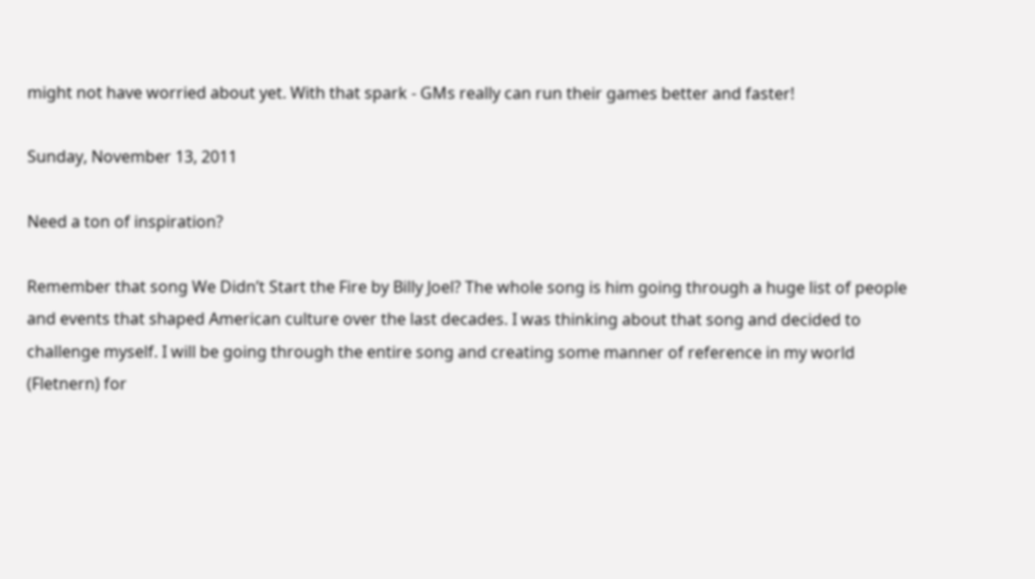might not have worried about yet. With that spark - GMs really can run their games better and faster!

Sunday, November 13, 2011

Need a ton of inspiration?

Remember that song We Didn’t Start the Fire by Billy Joel? The whole song is him going through a huge list of people and events that shaped American culture over the last decades. I was thinking about that song and decided to challenge myself. I will be going through the entire song and creating some manner of reference in my world (Fletnern) for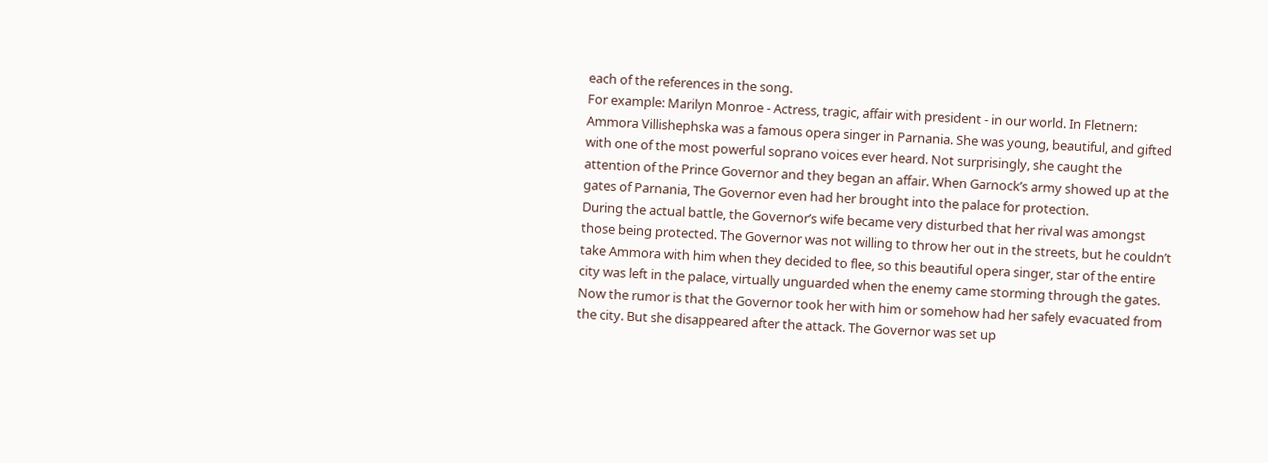each of the references in the song.
For example: Marilyn Monroe - Actress, tragic, affair with president - in our world. In Fletnern: Ammora Villishephska was a famous opera singer in Parnania. She was young, beautiful, and gifted with one of the most powerful soprano voices ever heard. Not surprisingly, she caught the attention of the Prince Governor and they began an affair. When Garnock’s army showed up at the gates of Parnania, The Governor even had her brought into the palace for protection.
During the actual battle, the Governor’s wife became very disturbed that her rival was amongst those being protected. The Governor was not willing to throw her out in the streets, but he couldn’t take Ammora with him when they decided to flee, so this beautiful opera singer, star of the entire city was left in the palace, virtually unguarded when the enemy came storming through the gates.
Now the rumor is that the Governor took her with him or somehow had her safely evacuated from the city. But she disappeared after the attack. The Governor was set up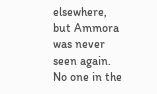elsewhere, but Ammora was never seen again. No one in the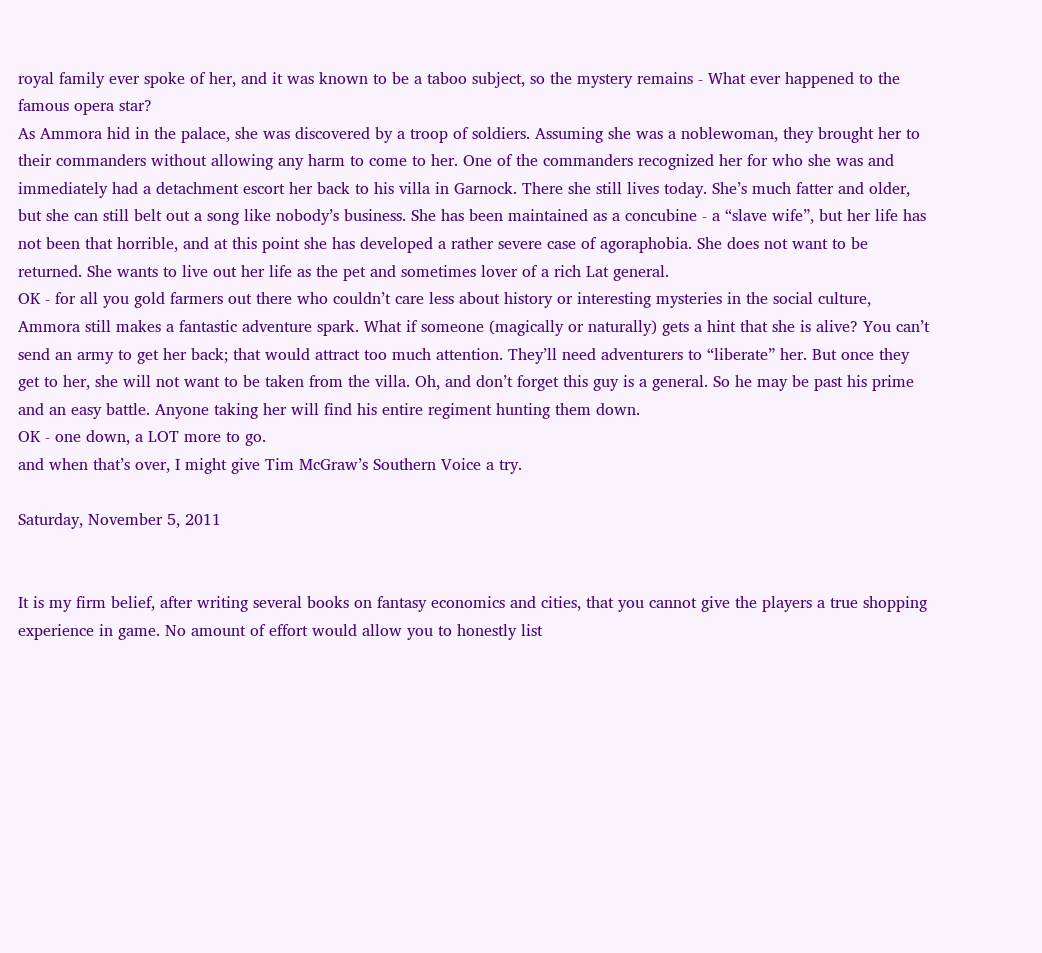royal family ever spoke of her, and it was known to be a taboo subject, so the mystery remains - What ever happened to the famous opera star?
As Ammora hid in the palace, she was discovered by a troop of soldiers. Assuming she was a noblewoman, they brought her to their commanders without allowing any harm to come to her. One of the commanders recognized her for who she was and immediately had a detachment escort her back to his villa in Garnock. There she still lives today. She’s much fatter and older, but she can still belt out a song like nobody’s business. She has been maintained as a concubine - a “slave wife”, but her life has not been that horrible, and at this point she has developed a rather severe case of agoraphobia. She does not want to be returned. She wants to live out her life as the pet and sometimes lover of a rich Lat general.
OK - for all you gold farmers out there who couldn’t care less about history or interesting mysteries in the social culture, Ammora still makes a fantastic adventure spark. What if someone (magically or naturally) gets a hint that she is alive? You can’t send an army to get her back; that would attract too much attention. They’ll need adventurers to “liberate” her. But once they get to her, she will not want to be taken from the villa. Oh, and don’t forget this guy is a general. So he may be past his prime and an easy battle. Anyone taking her will find his entire regiment hunting them down.
OK - one down, a LOT more to go.
and when that’s over, I might give Tim McGraw’s Southern Voice a try.

Saturday, November 5, 2011


It is my firm belief, after writing several books on fantasy economics and cities, that you cannot give the players a true shopping experience in game. No amount of effort would allow you to honestly list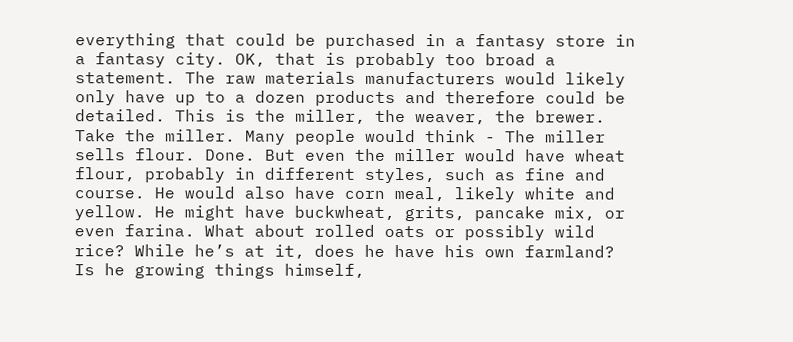everything that could be purchased in a fantasy store in a fantasy city. OK, that is probably too broad a statement. The raw materials manufacturers would likely only have up to a dozen products and therefore could be detailed. This is the miller, the weaver, the brewer. Take the miller. Many people would think - The miller sells flour. Done. But even the miller would have wheat flour, probably in different styles, such as fine and course. He would also have corn meal, likely white and yellow. He might have buckwheat, grits, pancake mix, or even farina. What about rolled oats or possibly wild rice? While he’s at it, does he have his own farmland? Is he growing things himself,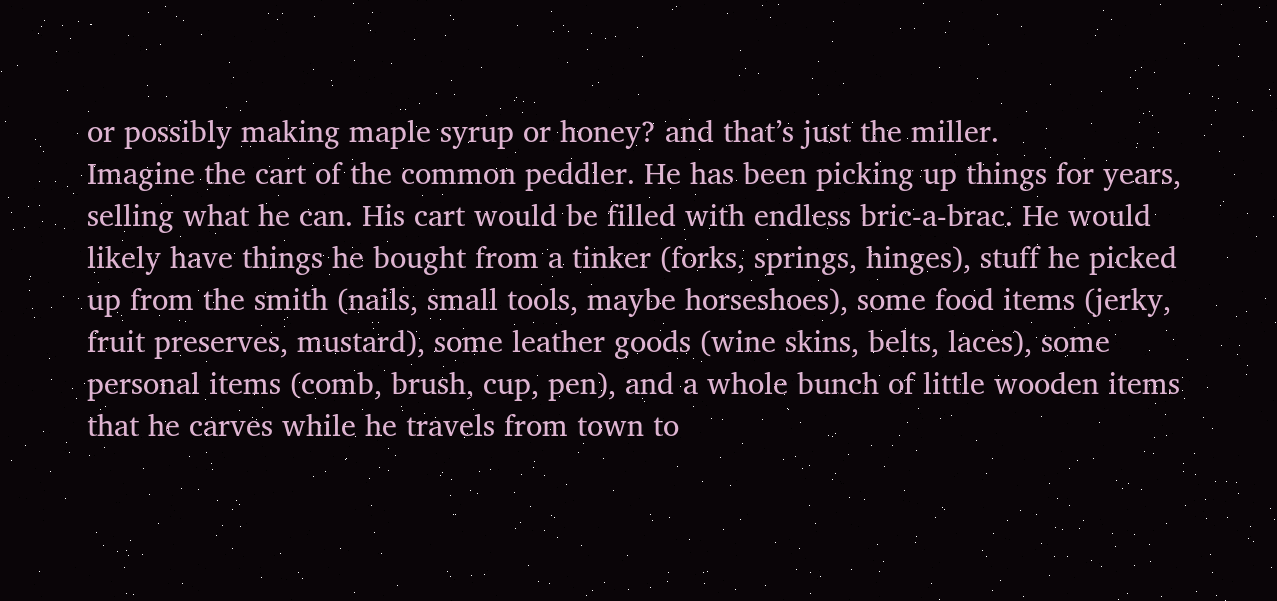or possibly making maple syrup or honey? and that’s just the miller.
Imagine the cart of the common peddler. He has been picking up things for years, selling what he can. His cart would be filled with endless bric-a-brac. He would likely have things he bought from a tinker (forks, springs, hinges), stuff he picked up from the smith (nails, small tools, maybe horseshoes), some food items (jerky, fruit preserves, mustard), some leather goods (wine skins, belts, laces), some personal items (comb, brush, cup, pen), and a whole bunch of little wooden items that he carves while he travels from town to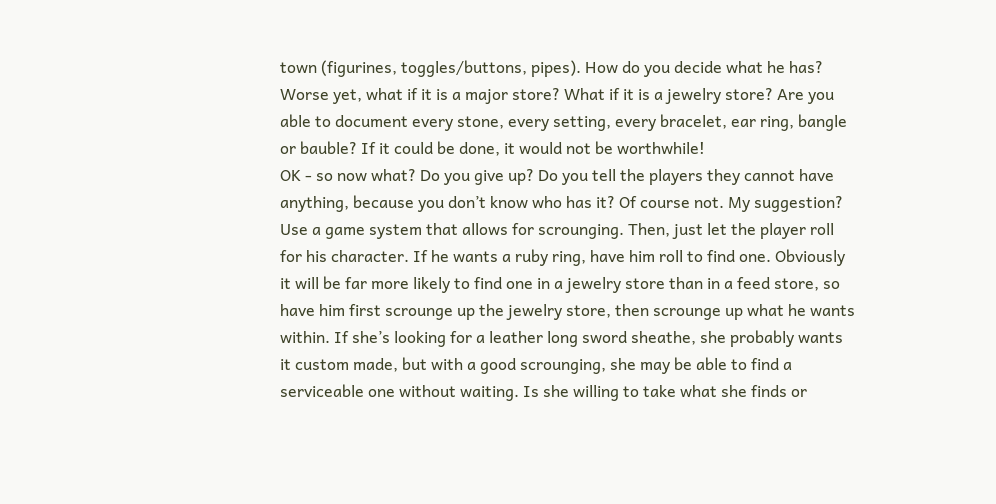town (figurines, toggles/buttons, pipes). How do you decide what he has? Worse yet, what if it is a major store? What if it is a jewelry store? Are you able to document every stone, every setting, every bracelet, ear ring, bangle or bauble? If it could be done, it would not be worthwhile!
OK - so now what? Do you give up? Do you tell the players they cannot have anything, because you don’t know who has it? Of course not. My suggestion? Use a game system that allows for scrounging. Then, just let the player roll for his character. If he wants a ruby ring, have him roll to find one. Obviously it will be far more likely to find one in a jewelry store than in a feed store, so have him first scrounge up the jewelry store, then scrounge up what he wants within. If she’s looking for a leather long sword sheathe, she probably wants it custom made, but with a good scrounging, she may be able to find a serviceable one without waiting. Is she willing to take what she finds or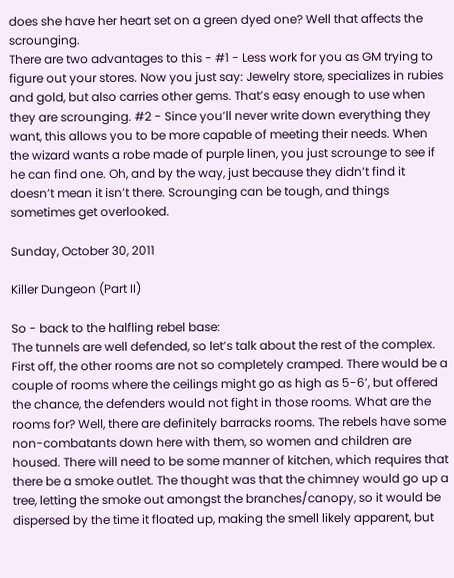does she have her heart set on a green dyed one? Well that affects the scrounging.
There are two advantages to this - #1 - Less work for you as GM trying to figure out your stores. Now you just say: Jewelry store, specializes in rubies and gold, but also carries other gems. That’s easy enough to use when they are scrounging. #2 - Since you’ll never write down everything they want, this allows you to be more capable of meeting their needs. When the wizard wants a robe made of purple linen, you just scrounge to see if he can find one. Oh, and by the way, just because they didn’t find it doesn’t mean it isn’t there. Scrounging can be tough, and things sometimes get overlooked.

Sunday, October 30, 2011

Killer Dungeon (Part II)

So - back to the halfling rebel base:
The tunnels are well defended, so let’s talk about the rest of the complex. First off, the other rooms are not so completely cramped. There would be a couple of rooms where the ceilings might go as high as 5-6’, but offered the chance, the defenders would not fight in those rooms. What are the rooms for? Well, there are definitely barracks rooms. The rebels have some non-combatants down here with them, so women and children are housed. There will need to be some manner of kitchen, which requires that there be a smoke outlet. The thought was that the chimney would go up a tree, letting the smoke out amongst the branches/canopy, so it would be dispersed by the time it floated up, making the smell likely apparent, but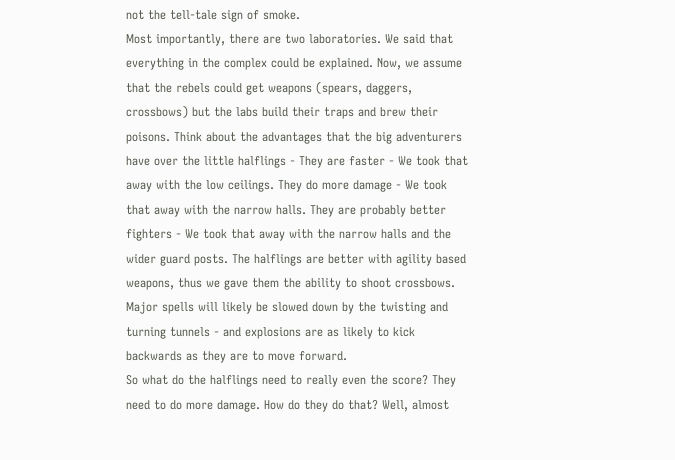not the tell-tale sign of smoke.
Most importantly, there are two laboratories. We said that everything in the complex could be explained. Now, we assume that the rebels could get weapons (spears, daggers, crossbows) but the labs build their traps and brew their poisons. Think about the advantages that the big adventurers have over the little halflings - They are faster - We took that away with the low ceilings. They do more damage - We took that away with the narrow halls. They are probably better fighters - We took that away with the narrow halls and the wider guard posts. The halflings are better with agility based weapons, thus we gave them the ability to shoot crossbows. Major spells will likely be slowed down by the twisting and turning tunnels - and explosions are as likely to kick backwards as they are to move forward.
So what do the halflings need to really even the score? They need to do more damage. How do they do that? Well, almost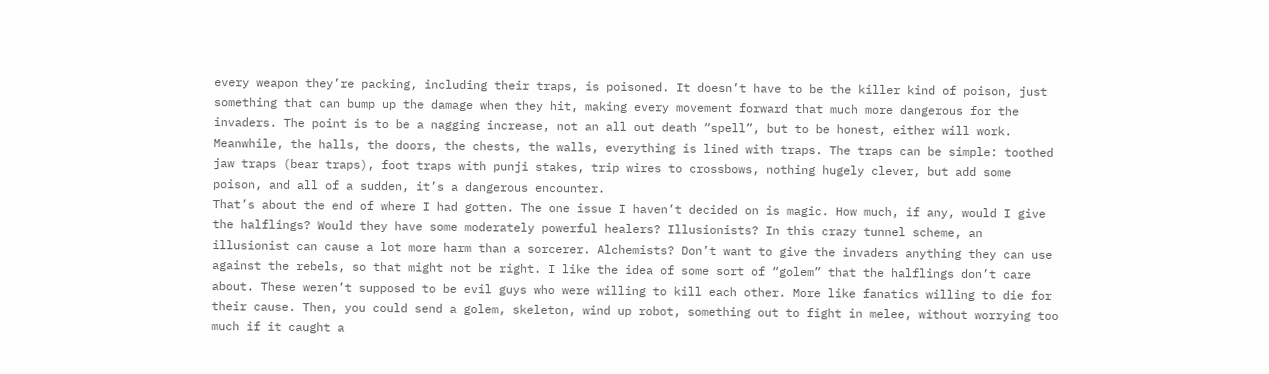every weapon they’re packing, including their traps, is poisoned. It doesn’t have to be the killer kind of poison, just something that can bump up the damage when they hit, making every movement forward that much more dangerous for the invaders. The point is to be a nagging increase, not an all out death “spell”, but to be honest, either will work.
Meanwhile, the halls, the doors, the chests, the walls, everything is lined with traps. The traps can be simple: toothed jaw traps (bear traps), foot traps with punji stakes, trip wires to crossbows, nothing hugely clever, but add some poison, and all of a sudden, it’s a dangerous encounter.
That’s about the end of where I had gotten. The one issue I haven’t decided on is magic. How much, if any, would I give the halflings? Would they have some moderately powerful healers? Illusionists? In this crazy tunnel scheme, an illusionist can cause a lot more harm than a sorcerer. Alchemists? Don’t want to give the invaders anything they can use against the rebels, so that might not be right. I like the idea of some sort of “golem” that the halflings don’t care about. These weren’t supposed to be evil guys who were willing to kill each other. More like fanatics willing to die for their cause. Then, you could send a golem, skeleton, wind up robot, something out to fight in melee, without worrying too much if it caught a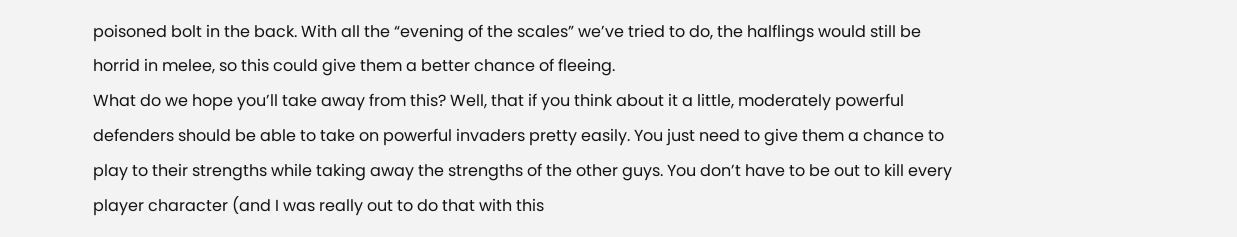poisoned bolt in the back. With all the “evening of the scales” we’ve tried to do, the halflings would still be horrid in melee, so this could give them a better chance of fleeing.
What do we hope you’ll take away from this? Well, that if you think about it a little, moderately powerful defenders should be able to take on powerful invaders pretty easily. You just need to give them a chance to play to their strengths while taking away the strengths of the other guys. You don’t have to be out to kill every player character (and I was really out to do that with this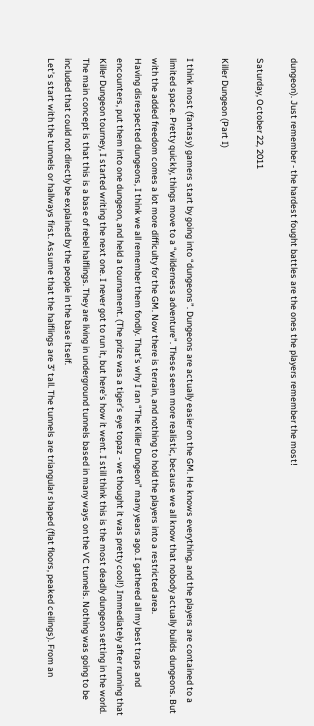dungeon). Just remember - the hardest fought battles are the ones the players remember the most!

Saturday, October 22, 2011

Killer Dungeon (Part I)

I think most (fantasy) gamers start by going into “dungeons”. Dungeons are actually easier on the GM. He knows everything, and the players are contained to a limited space. Pretty quickly, things move to a “wilderness adventure”. These seem more realistic, because we all know that nobody actually builds dungeons. But with the added freedom comes a lot more difficulty for the GM. Now there is terrain, and nothing to hold the players into a restricted area.
Having disrespected dungeons, I think we all remember them fondly. That’s why I ran “The Killer Dungeon” many years ago. I gathered all my best traps and encounters, put them into one dungeon, and held a tournament. (The prize was a tiger’s eye topaz - we thought it was pretty cool!) Immediately after running that Killer Dungeon tourney, I started writing the next one. I never got to run it, but here’s how it went. I still think this is the most deadly dungeon setting in the world.
The main concept is that this is a base of rebel halflings. They are living in underground tunnels based in many ways on the VC tunnels. Nothing was going to be included that could not directly be explained by the people in the base itself.
Let’s start with the tunnels or hallways first. Assume that the halflings are 3’ tall. The tunnels are triangular shaped (flat floors, peaked ceilings). From an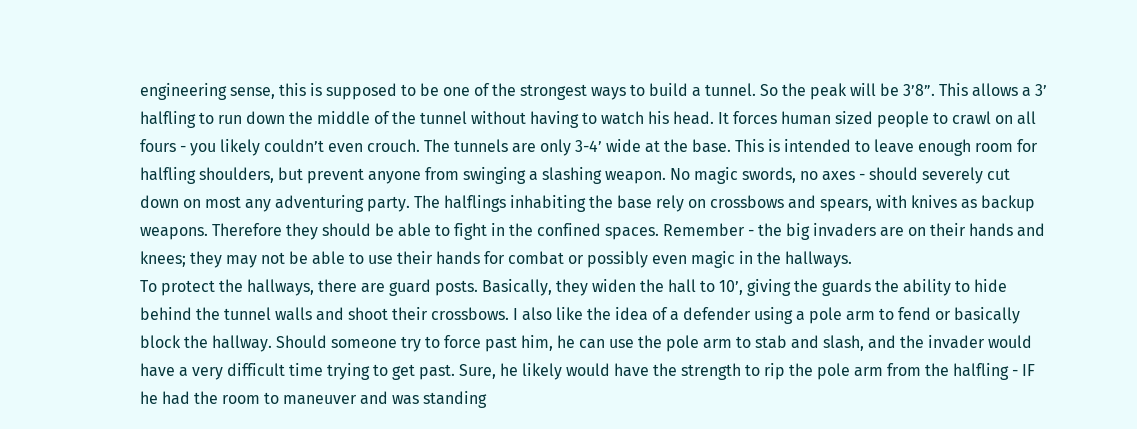engineering sense, this is supposed to be one of the strongest ways to build a tunnel. So the peak will be 3’8”. This allows a 3’ halfling to run down the middle of the tunnel without having to watch his head. It forces human sized people to crawl on all fours - you likely couldn’t even crouch. The tunnels are only 3-4’ wide at the base. This is intended to leave enough room for halfling shoulders, but prevent anyone from swinging a slashing weapon. No magic swords, no axes - should severely cut down on most any adventuring party. The halflings inhabiting the base rely on crossbows and spears, with knives as backup weapons. Therefore they should be able to fight in the confined spaces. Remember - the big invaders are on their hands and knees; they may not be able to use their hands for combat or possibly even magic in the hallways.
To protect the hallways, there are guard posts. Basically, they widen the hall to 10’, giving the guards the ability to hide behind the tunnel walls and shoot their crossbows. I also like the idea of a defender using a pole arm to fend or basically block the hallway. Should someone try to force past him, he can use the pole arm to stab and slash, and the invader would have a very difficult time trying to get past. Sure, he likely would have the strength to rip the pole arm from the halfling - IF he had the room to maneuver and was standing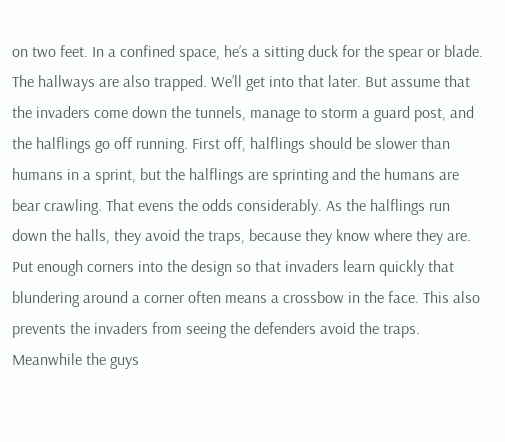on two feet. In a confined space, he’s a sitting duck for the spear or blade.
The hallways are also trapped. We’ll get into that later. But assume that the invaders come down the tunnels, manage to storm a guard post, and the halflings go off running. First off, halflings should be slower than humans in a sprint, but the halflings are sprinting and the humans are bear crawling. That evens the odds considerably. As the halflings run down the halls, they avoid the traps, because they know where they are. Put enough corners into the design so that invaders learn quickly that blundering around a corner often means a crossbow in the face. This also prevents the invaders from seeing the defenders avoid the traps. Meanwhile the guys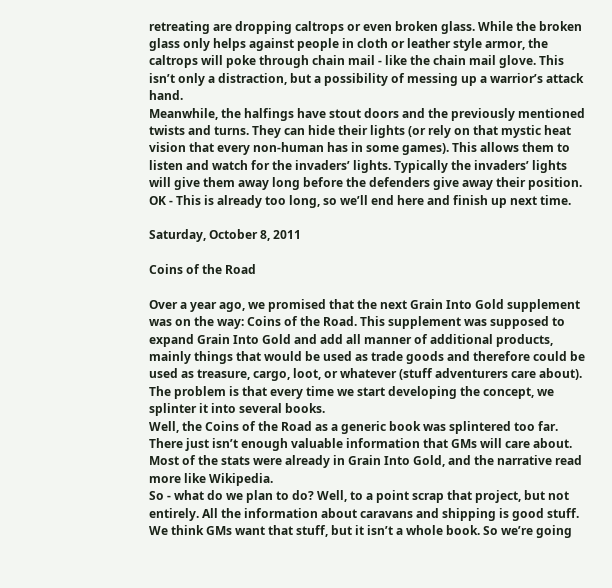retreating are dropping caltrops or even broken glass. While the broken glass only helps against people in cloth or leather style armor, the caltrops will poke through chain mail - like the chain mail glove. This isn’t only a distraction, but a possibility of messing up a warrior’s attack hand.
Meanwhile, the halfings have stout doors and the previously mentioned twists and turns. They can hide their lights (or rely on that mystic heat vision that every non-human has in some games). This allows them to listen and watch for the invaders’ lights. Typically the invaders’ lights will give them away long before the defenders give away their position.
OK - This is already too long, so we’ll end here and finish up next time.

Saturday, October 8, 2011

Coins of the Road

Over a year ago, we promised that the next Grain Into Gold supplement was on the way: Coins of the Road. This supplement was supposed to expand Grain Into Gold and add all manner of additional products, mainly things that would be used as trade goods and therefore could be used as treasure, cargo, loot, or whatever (stuff adventurers care about). The problem is that every time we start developing the concept, we splinter it into several books.
Well, the Coins of the Road as a generic book was splintered too far. There just isn’t enough valuable information that GMs will care about. Most of the stats were already in Grain Into Gold, and the narrative read more like Wikipedia.
So - what do we plan to do? Well, to a point scrap that project, but not entirely. All the information about caravans and shipping is good stuff. We think GMs want that stuff, but it isn’t a whole book. So we’re going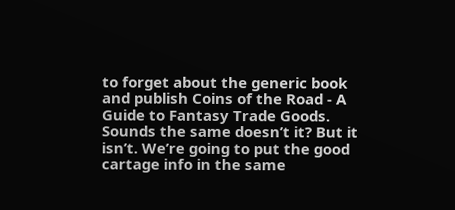to forget about the generic book and publish Coins of the Road - A Guide to Fantasy Trade Goods. Sounds the same doesn’t it? But it isn’t. We’re going to put the good cartage info in the same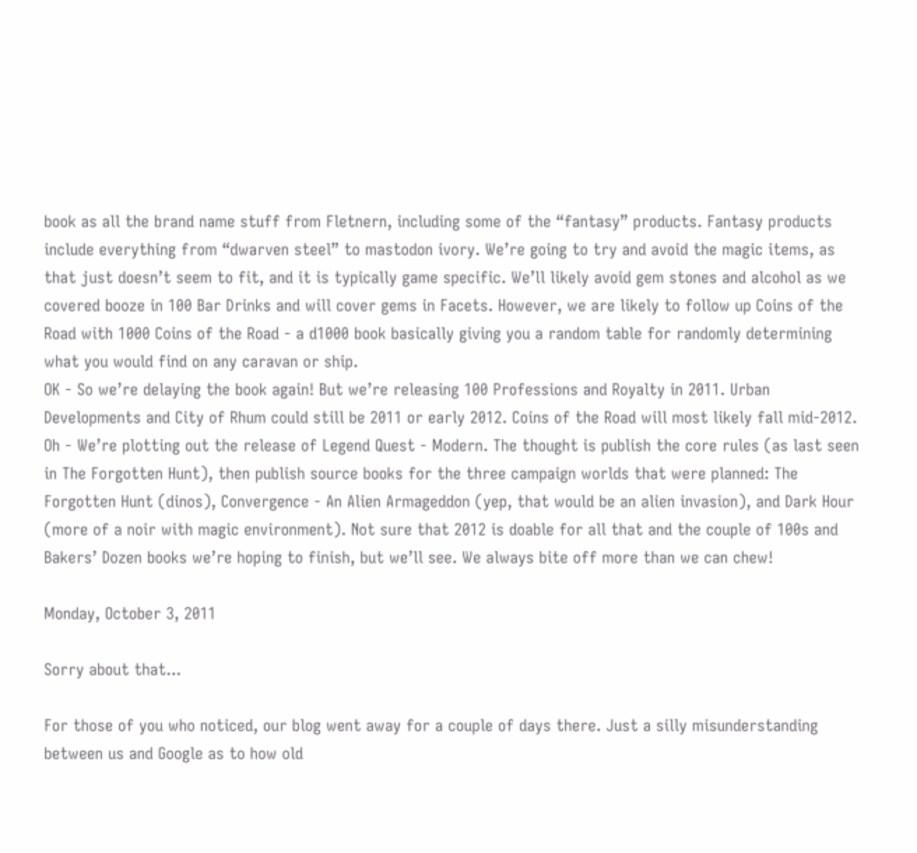book as all the brand name stuff from Fletnern, including some of the “fantasy” products. Fantasy products include everything from “dwarven steel” to mastodon ivory. We’re going to try and avoid the magic items, as that just doesn’t seem to fit, and it is typically game specific. We’ll likely avoid gem stones and alcohol as we covered booze in 100 Bar Drinks and will cover gems in Facets. However, we are likely to follow up Coins of the Road with 1000 Coins of the Road - a d1000 book basically giving you a random table for randomly determining what you would find on any caravan or ship.
OK - So we’re delaying the book again! But we’re releasing 100 Professions and Royalty in 2011. Urban Developments and City of Rhum could still be 2011 or early 2012. Coins of the Road will most likely fall mid-2012.
Oh - We’re plotting out the release of Legend Quest - Modern. The thought is publish the core rules (as last seen in The Forgotten Hunt), then publish source books for the three campaign worlds that were planned: The Forgotten Hunt (dinos), Convergence - An Alien Armageddon (yep, that would be an alien invasion), and Dark Hour (more of a noir with magic environment). Not sure that 2012 is doable for all that and the couple of 100s and Bakers’ Dozen books we’re hoping to finish, but we’ll see. We always bite off more than we can chew!

Monday, October 3, 2011

Sorry about that...

For those of you who noticed, our blog went away for a couple of days there. Just a silly misunderstanding between us and Google as to how old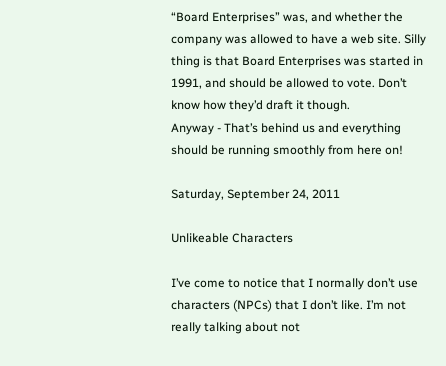“Board Enterprises” was, and whether the company was allowed to have a web site. Silly thing is that Board Enterprises was started in 1991, and should be allowed to vote. Don’t know how they’d draft it though.
Anyway - That’s behind us and everything should be running smoothly from here on!

Saturday, September 24, 2011

Unlikeable Characters

I’ve come to notice that I normally don’t use characters (NPCs) that I don’t like. I’m not really talking about not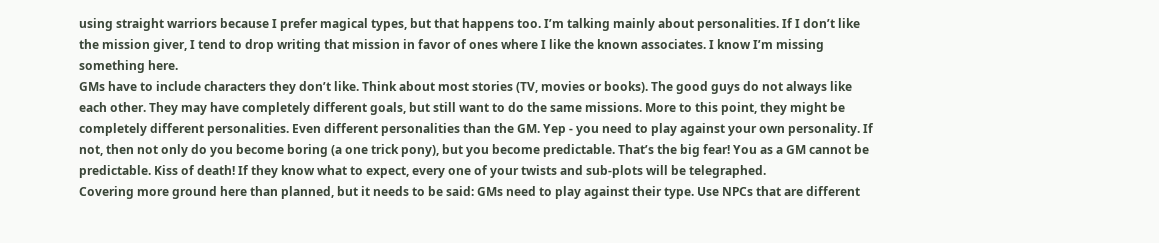using straight warriors because I prefer magical types, but that happens too. I’m talking mainly about personalities. If I don’t like the mission giver, I tend to drop writing that mission in favor of ones where I like the known associates. I know I’m missing something here.
GMs have to include characters they don’t like. Think about most stories (TV, movies or books). The good guys do not always like each other. They may have completely different goals, but still want to do the same missions. More to this point, they might be completely different personalities. Even different personalities than the GM. Yep - you need to play against your own personality. If not, then not only do you become boring (a one trick pony), but you become predictable. That’s the big fear! You as a GM cannot be predictable. Kiss of death! If they know what to expect, every one of your twists and sub-plots will be telegraphed.
Covering more ground here than planned, but it needs to be said: GMs need to play against their type. Use NPCs that are different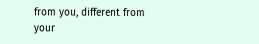from you, different from your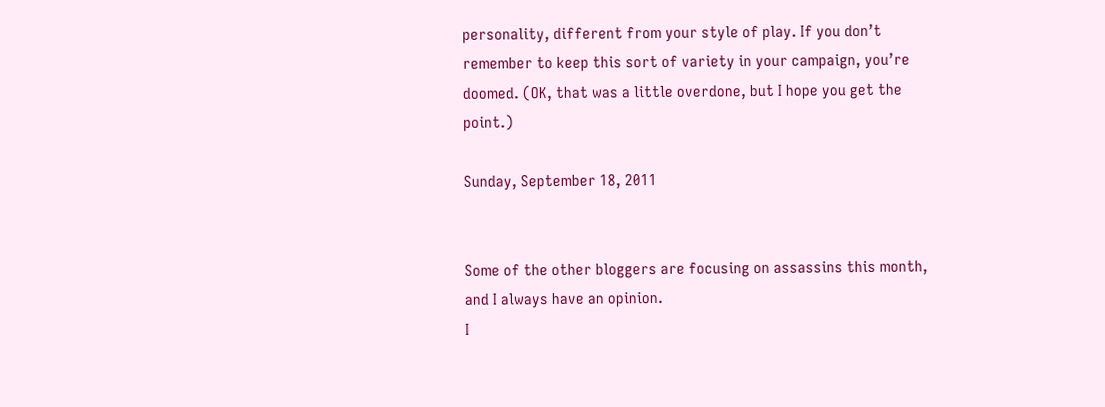personality, different from your style of play. If you don’t remember to keep this sort of variety in your campaign, you’re doomed. (OK, that was a little overdone, but I hope you get the point.)

Sunday, September 18, 2011


Some of the other bloggers are focusing on assassins this month, and I always have an opinion.
I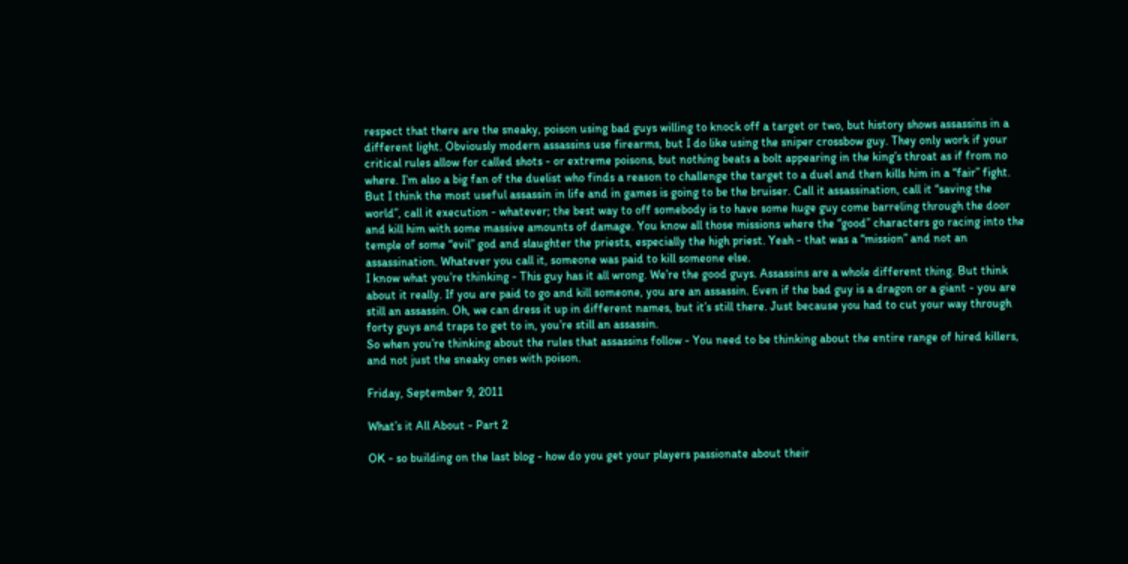respect that there are the sneaky, poison using bad guys willing to knock off a target or two, but history shows assassins in a different light. Obviously modern assassins use firearms, but I do like using the sniper crossbow guy. They only work if your critical rules allow for called shots - or extreme poisons, but nothing beats a bolt appearing in the king’s throat as if from no where. I’m also a big fan of the duelist who finds a reason to challenge the target to a duel and then kills him in a “fair” fight.
But I think the most useful assassin in life and in games is going to be the bruiser. Call it assassination, call it “saving the world”, call it execution - whatever; the best way to off somebody is to have some huge guy come barreling through the door and kill him with some massive amounts of damage. You know all those missions where the “good” characters go racing into the temple of some “evil” god and slaughter the priests, especially the high priest. Yeah - that was a “mission” and not an assassination. Whatever you call it, someone was paid to kill someone else.
I know what you’re thinking - This guy has it all wrong. We’re the good guys. Assassins are a whole different thing. But think about it really. If you are paid to go and kill someone, you are an assassin. Even if the bad guy is a dragon or a giant - you are still an assassin. Oh, we can dress it up in different names, but it’s still there. Just because you had to cut your way through forty guys and traps to get to in, you’re still an assassin.
So when you’re thinking about the rules that assassins follow - You need to be thinking about the entire range of hired killers, and not just the sneaky ones with poison.

Friday, September 9, 2011

What’s it All About - Part 2

OK - so building on the last blog - how do you get your players passionate about their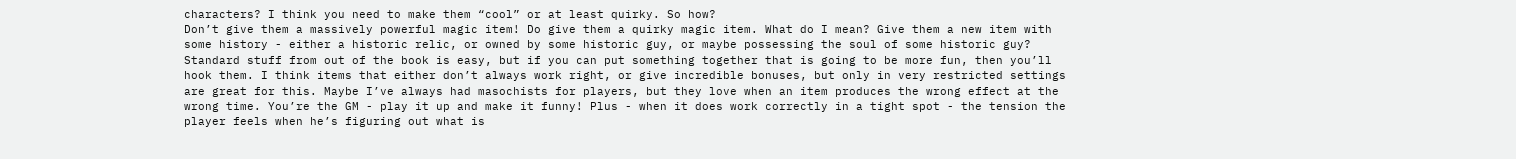characters? I think you need to make them “cool” or at least quirky. So how?
Don’t give them a massively powerful magic item! Do give them a quirky magic item. What do I mean? Give them a new item with some history - either a historic relic, or owned by some historic guy, or maybe possessing the soul of some historic guy? Standard stuff from out of the book is easy, but if you can put something together that is going to be more fun, then you’ll hook them. I think items that either don’t always work right, or give incredible bonuses, but only in very restricted settings are great for this. Maybe I’ve always had masochists for players, but they love when an item produces the wrong effect at the wrong time. You’re the GM - play it up and make it funny! Plus - when it does work correctly in a tight spot - the tension the player feels when he’s figuring out what is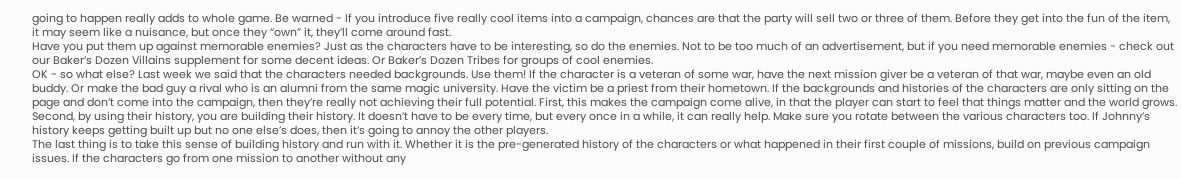going to happen really adds to whole game. Be warned - If you introduce five really cool items into a campaign, chances are that the party will sell two or three of them. Before they get into the fun of the item, it may seem like a nuisance, but once they “own” it, they’ll come around fast.
Have you put them up against memorable enemies? Just as the characters have to be interesting, so do the enemies. Not to be too much of an advertisement, but if you need memorable enemies - check out our Baker’s Dozen Villains supplement for some decent ideas. Or Baker’s Dozen Tribes for groups of cool enemies.
OK - so what else? Last week we said that the characters needed backgrounds. Use them! If the character is a veteran of some war, have the next mission giver be a veteran of that war, maybe even an old buddy. Or make the bad guy a rival who is an alumni from the same magic university. Have the victim be a priest from their hometown. If the backgrounds and histories of the characters are only sitting on the page and don’t come into the campaign, then they’re really not achieving their full potential. First, this makes the campaign come alive, in that the player can start to feel that things matter and the world grows. Second, by using their history, you are building their history. It doesn’t have to be every time, but every once in a while, it can really help. Make sure you rotate between the various characters too. If Johnny’s history keeps getting built up but no one else’s does, then it’s going to annoy the other players.
The last thing is to take this sense of building history and run with it. Whether it is the pre-generated history of the characters or what happened in their first couple of missions, build on previous campaign issues. If the characters go from one mission to another without any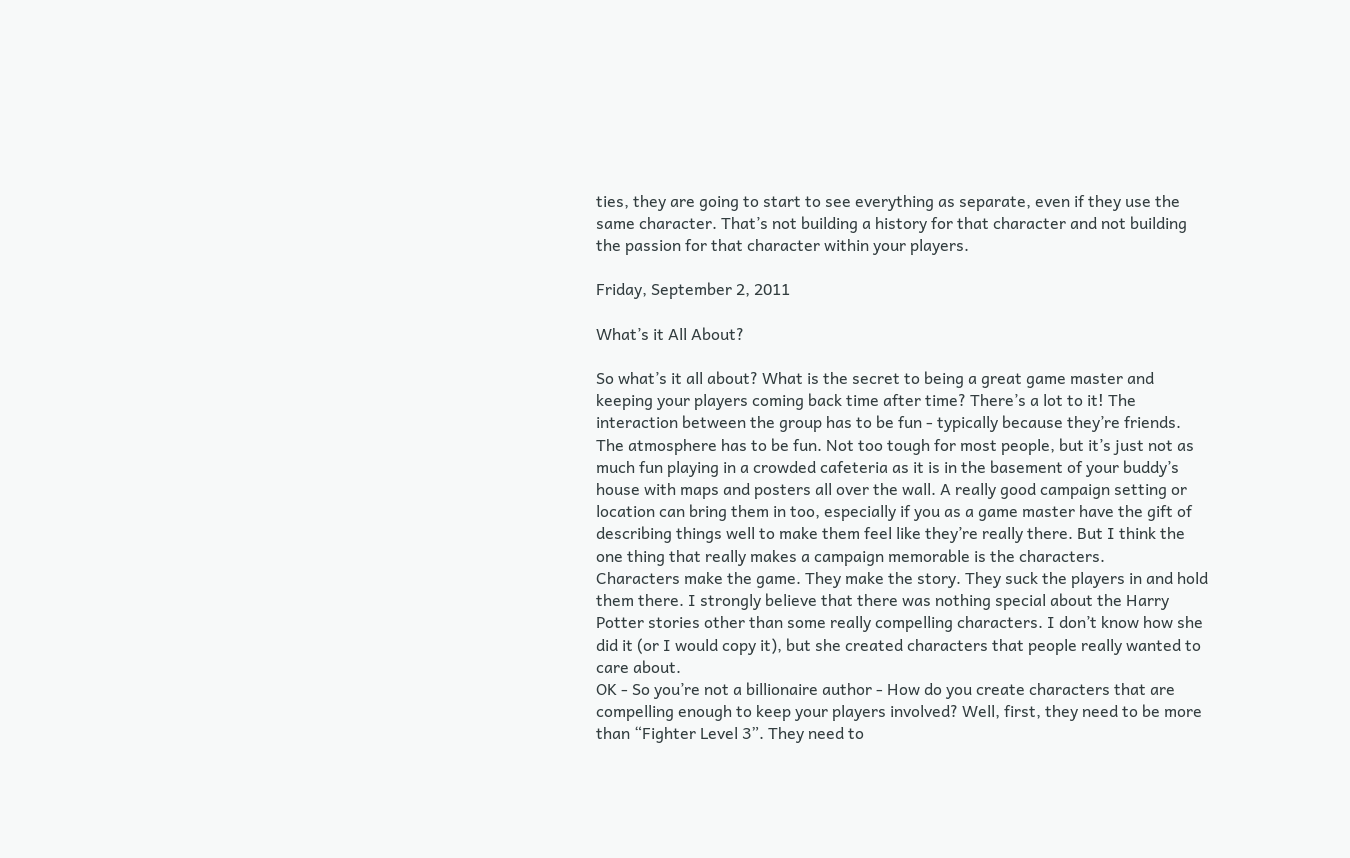ties, they are going to start to see everything as separate, even if they use the same character. That’s not building a history for that character and not building the passion for that character within your players.

Friday, September 2, 2011

What’s it All About?

So what’s it all about? What is the secret to being a great game master and keeping your players coming back time after time? There’s a lot to it! The interaction between the group has to be fun - typically because they’re friends. The atmosphere has to be fun. Not too tough for most people, but it’s just not as much fun playing in a crowded cafeteria as it is in the basement of your buddy’s house with maps and posters all over the wall. A really good campaign setting or location can bring them in too, especially if you as a game master have the gift of describing things well to make them feel like they’re really there. But I think the one thing that really makes a campaign memorable is the characters.
Characters make the game. They make the story. They suck the players in and hold them there. I strongly believe that there was nothing special about the Harry Potter stories other than some really compelling characters. I don’t know how she did it (or I would copy it), but she created characters that people really wanted to care about.
OK - So you’re not a billionaire author - How do you create characters that are compelling enough to keep your players involved? Well, first, they need to be more than “Fighter Level 3”. They need to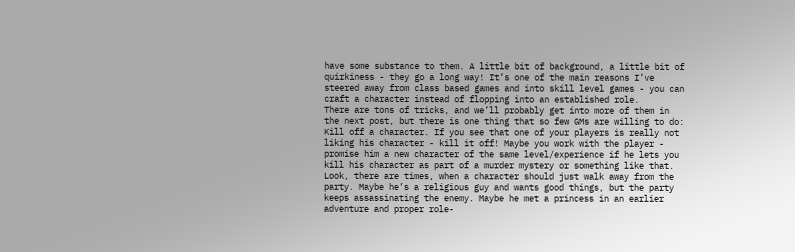have some substance to them. A little bit of background, a little bit of quirkiness - they go a long way! It’s one of the main reasons I’ve steered away from class based games and into skill level games - you can craft a character instead of flopping into an established role.
There are tons of tricks, and we’ll probably get into more of them in the next post, but there is one thing that so few GMs are willing to do: Kill off a character. If you see that one of your players is really not liking his character - kill it off! Maybe you work with the player - promise him a new character of the same level/experience if he lets you kill his character as part of a murder mystery or something like that.
Look, there are times, when a character should just walk away from the party. Maybe he’s a religious guy and wants good things, but the party keeps assassinating the enemy. Maybe he met a princess in an earlier adventure and proper role-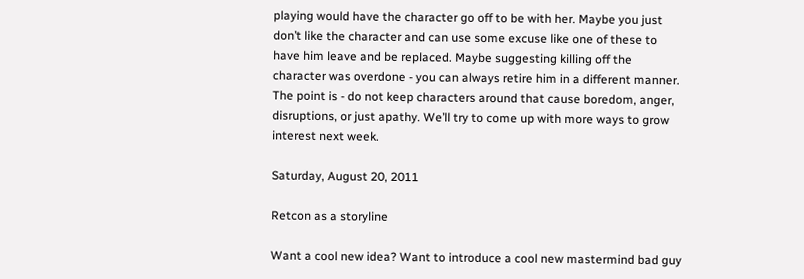playing would have the character go off to be with her. Maybe you just don’t like the character and can use some excuse like one of these to have him leave and be replaced. Maybe suggesting killing off the character was overdone - you can always retire him in a different manner. The point is - do not keep characters around that cause boredom, anger, disruptions, or just apathy. We’ll try to come up with more ways to grow interest next week.

Saturday, August 20, 2011

Retcon as a storyline

Want a cool new idea? Want to introduce a cool new mastermind bad guy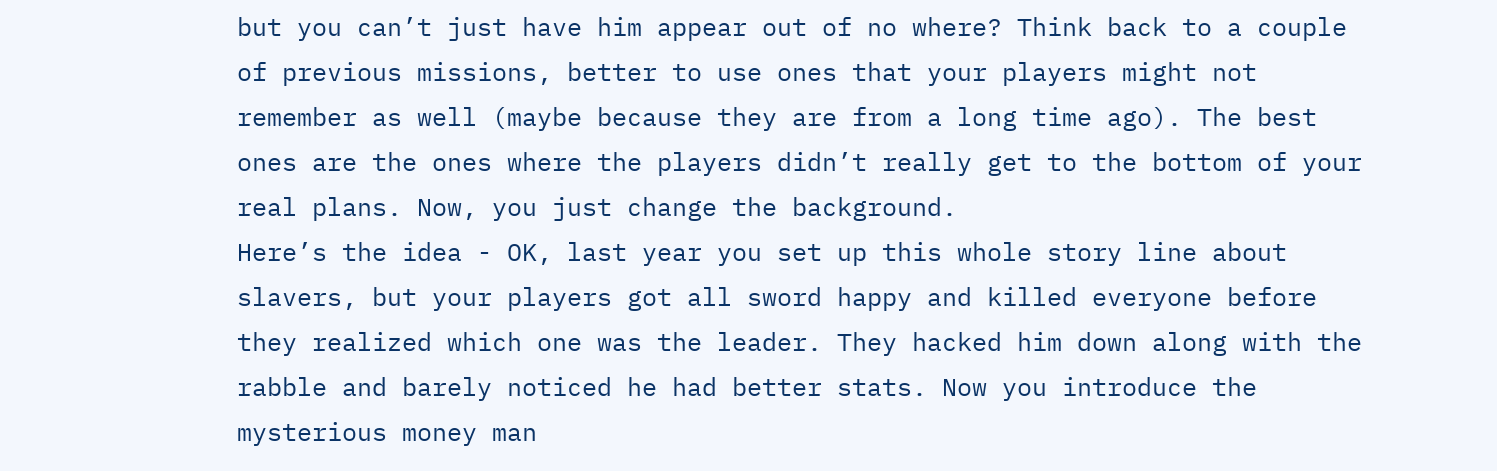but you can’t just have him appear out of no where? Think back to a couple of previous missions, better to use ones that your players might not remember as well (maybe because they are from a long time ago). The best ones are the ones where the players didn’t really get to the bottom of your real plans. Now, you just change the background.
Here’s the idea - OK, last year you set up this whole story line about slavers, but your players got all sword happy and killed everyone before they realized which one was the leader. They hacked him down along with the rabble and barely noticed he had better stats. Now you introduce the mysterious money man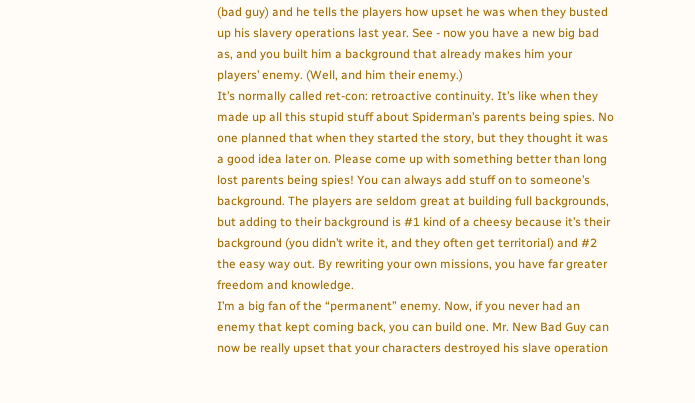(bad guy) and he tells the players how upset he was when they busted up his slavery operations last year. See - now you have a new big bad as, and you built him a background that already makes him your players’ enemy. (Well, and him their enemy.)
It’s normally called ret-con: retroactive continuity. It’s like when they made up all this stupid stuff about Spiderman’s parents being spies. No one planned that when they started the story, but they thought it was a good idea later on. Please come up with something better than long lost parents being spies! You can always add stuff on to someone’s background. The players are seldom great at building full backgrounds, but adding to their background is #1 kind of a cheesy because it’s their background (you didn’t write it, and they often get territorial) and #2 the easy way out. By rewriting your own missions, you have far greater freedom and knowledge.
I’m a big fan of the “permanent” enemy. Now, if you never had an enemy that kept coming back, you can build one. Mr. New Bad Guy can now be really upset that your characters destroyed his slave operation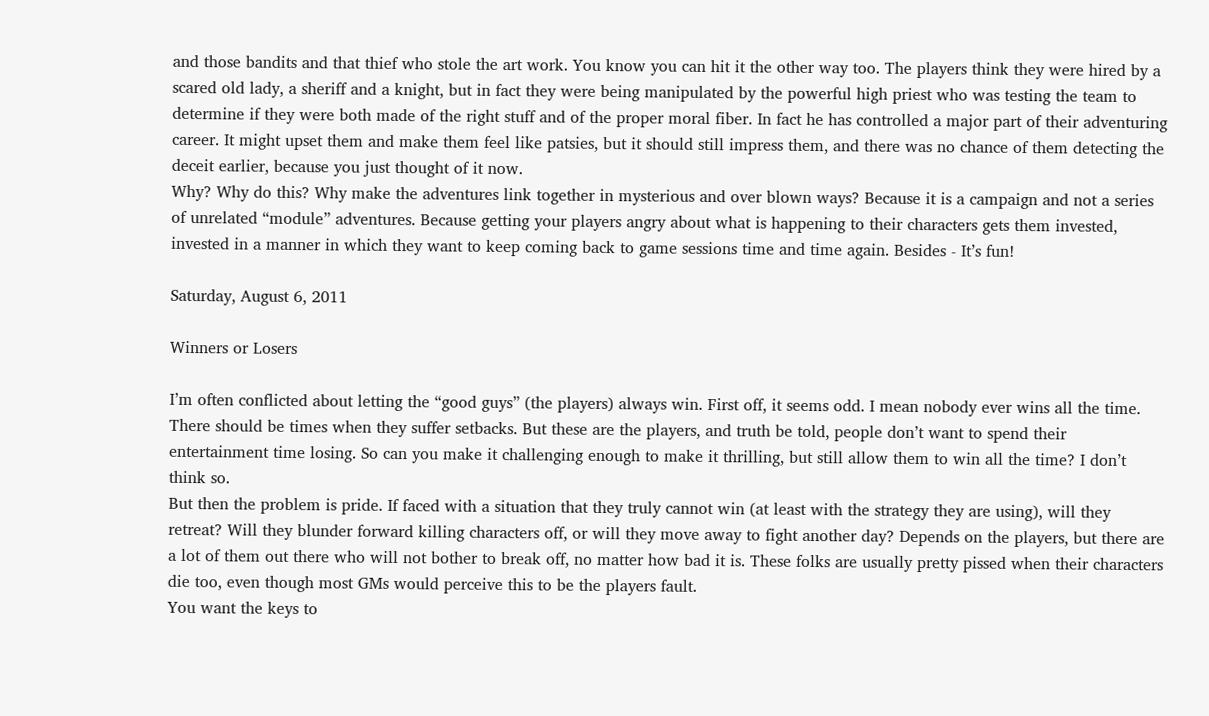and those bandits and that thief who stole the art work. You know you can hit it the other way too. The players think they were hired by a scared old lady, a sheriff and a knight, but in fact they were being manipulated by the powerful high priest who was testing the team to determine if they were both made of the right stuff and of the proper moral fiber. In fact he has controlled a major part of their adventuring career. It might upset them and make them feel like patsies, but it should still impress them, and there was no chance of them detecting the deceit earlier, because you just thought of it now.
Why? Why do this? Why make the adventures link together in mysterious and over blown ways? Because it is a campaign and not a series of unrelated “module” adventures. Because getting your players angry about what is happening to their characters gets them invested, invested in a manner in which they want to keep coming back to game sessions time and time again. Besides - It’s fun!

Saturday, August 6, 2011

Winners or Losers

I’m often conflicted about letting the “good guys” (the players) always win. First off, it seems odd. I mean nobody ever wins all the time. There should be times when they suffer setbacks. But these are the players, and truth be told, people don’t want to spend their entertainment time losing. So can you make it challenging enough to make it thrilling, but still allow them to win all the time? I don’t think so.
But then the problem is pride. If faced with a situation that they truly cannot win (at least with the strategy they are using), will they retreat? Will they blunder forward killing characters off, or will they move away to fight another day? Depends on the players, but there are a lot of them out there who will not bother to break off, no matter how bad it is. These folks are usually pretty pissed when their characters die too, even though most GMs would perceive this to be the players fault.
You want the keys to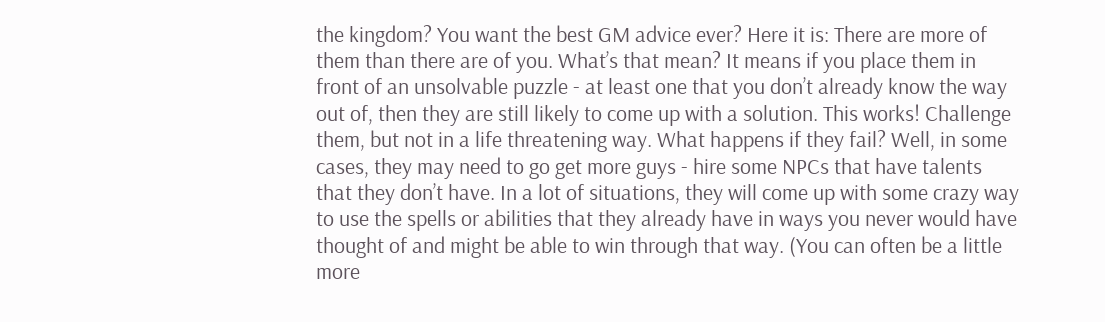the kingdom? You want the best GM advice ever? Here it is: There are more of them than there are of you. What’s that mean? It means if you place them in front of an unsolvable puzzle - at least one that you don’t already know the way out of, then they are still likely to come up with a solution. This works! Challenge them, but not in a life threatening way. What happens if they fail? Well, in some cases, they may need to go get more guys - hire some NPCs that have talents that they don’t have. In a lot of situations, they will come up with some crazy way to use the spells or abilities that they already have in ways you never would have thought of and might be able to win through that way. (You can often be a little more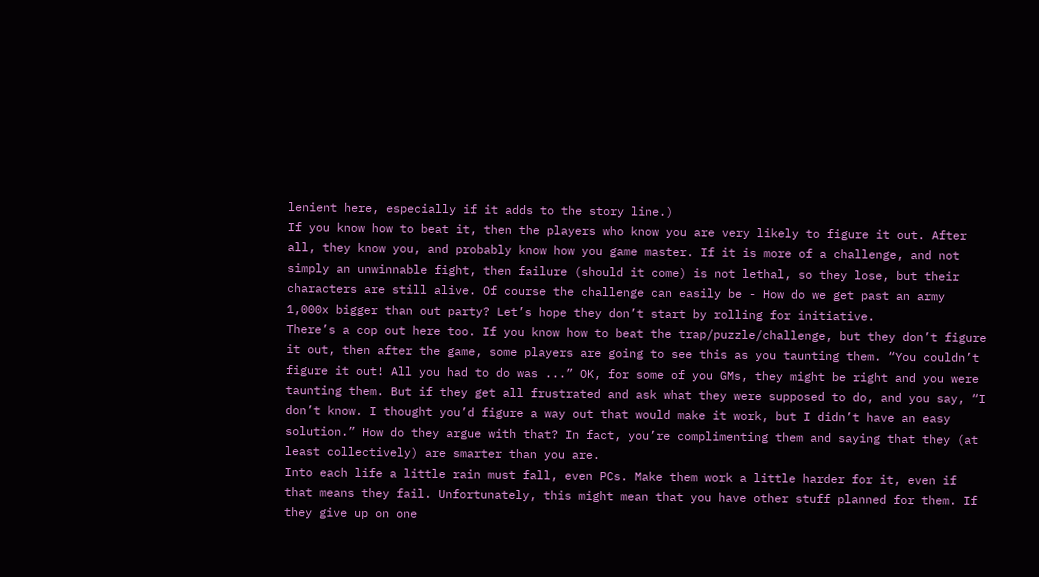lenient here, especially if it adds to the story line.)
If you know how to beat it, then the players who know you are very likely to figure it out. After all, they know you, and probably know how you game master. If it is more of a challenge, and not simply an unwinnable fight, then failure (should it come) is not lethal, so they lose, but their characters are still alive. Of course the challenge can easily be - How do we get past an army 1,000x bigger than out party? Let’s hope they don’t start by rolling for initiative.
There’s a cop out here too. If you know how to beat the trap/puzzle/challenge, but they don’t figure it out, then after the game, some players are going to see this as you taunting them. “You couldn’t figure it out! All you had to do was ...” OK, for some of you GMs, they might be right and you were taunting them. But if they get all frustrated and ask what they were supposed to do, and you say, “I don’t know. I thought you’d figure a way out that would make it work, but I didn’t have an easy solution.” How do they argue with that? In fact, you’re complimenting them and saying that they (at least collectively) are smarter than you are.
Into each life a little rain must fall, even PCs. Make them work a little harder for it, even if that means they fail. Unfortunately, this might mean that you have other stuff planned for them. If they give up on one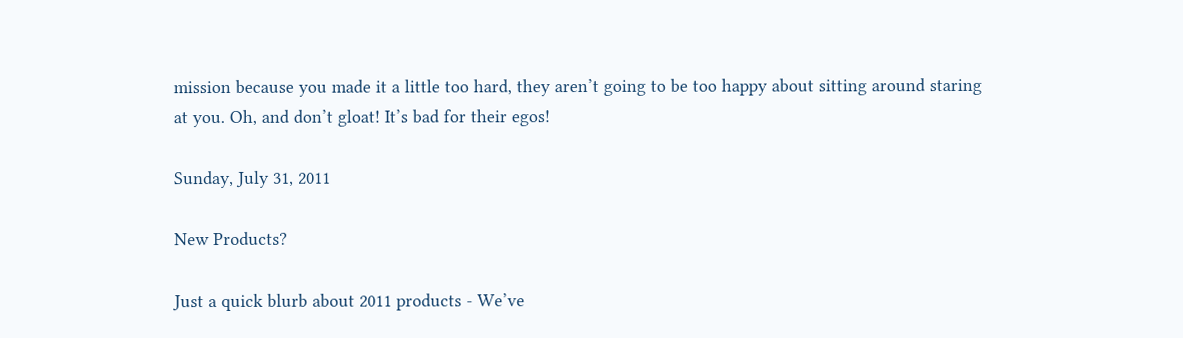mission because you made it a little too hard, they aren’t going to be too happy about sitting around staring at you. Oh, and don’t gloat! It’s bad for their egos!

Sunday, July 31, 2011

New Products?

Just a quick blurb about 2011 products - We’ve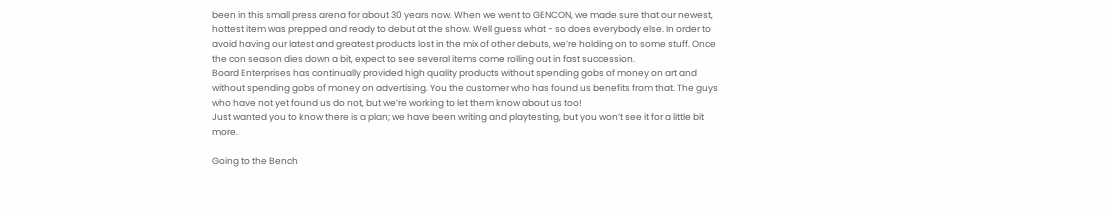been in this small press arena for about 30 years now. When we went to GENCON, we made sure that our newest, hottest item was prepped and ready to debut at the show. Well guess what - so does everybody else. In order to avoid having our latest and greatest products lost in the mix of other debuts, we’re holding on to some stuff. Once the con season dies down a bit, expect to see several items come rolling out in fast succession.
Board Enterprises has continually provided high quality products without spending gobs of money on art and without spending gobs of money on advertising. You the customer who has found us benefits from that. The guys who have not yet found us do not, but we’re working to let them know about us too!
Just wanted you to know there is a plan; we have been writing and playtesting, but you won’t see it for a little bit more.

Going to the Bench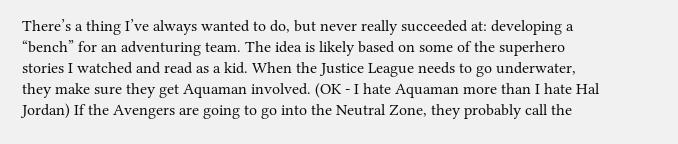There’s a thing I’ve always wanted to do, but never really succeeded at: developing a “bench” for an adventuring team. The idea is likely based on some of the superhero stories I watched and read as a kid. When the Justice League needs to go underwater, they make sure they get Aquaman involved. (OK - I hate Aquaman more than I hate Hal Jordan) If the Avengers are going to go into the Neutral Zone, they probably call the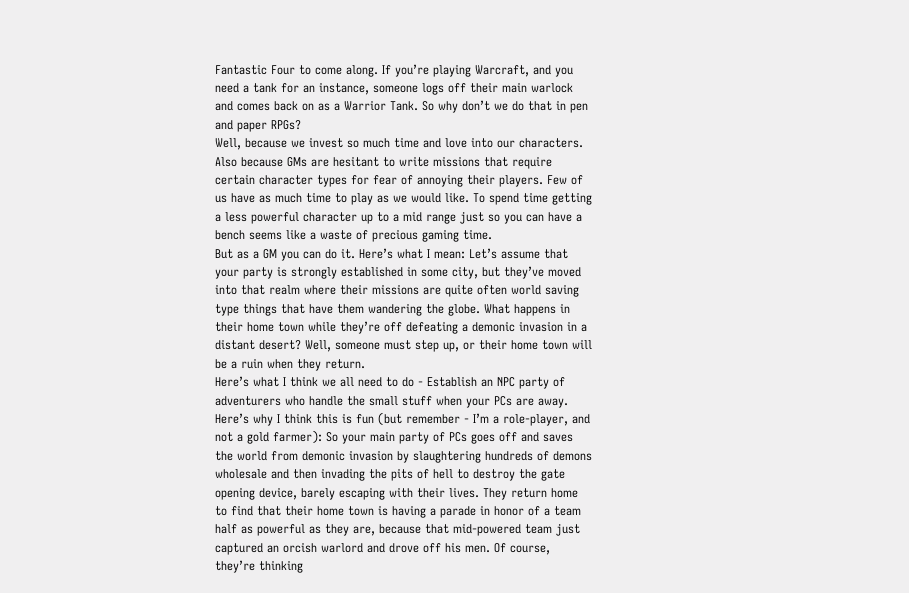Fantastic Four to come along. If you’re playing Warcraft, and you need a tank for an instance, someone logs off their main warlock and comes back on as a Warrior Tank. So why don’t we do that in pen and paper RPGs?
Well, because we invest so much time and love into our characters. Also because GMs are hesitant to write missions that require certain character types for fear of annoying their players. Few of us have as much time to play as we would like. To spend time getting a less powerful character up to a mid range just so you can have a bench seems like a waste of precious gaming time.
But as a GM you can do it. Here’s what I mean: Let’s assume that your party is strongly established in some city, but they’ve moved into that realm where their missions are quite often world saving type things that have them wandering the globe. What happens in their home town while they’re off defeating a demonic invasion in a distant desert? Well, someone must step up, or their home town will be a ruin when they return.
Here’s what I think we all need to do - Establish an NPC party of adventurers who handle the small stuff when your PCs are away. Here’s why I think this is fun (but remember - I’m a role-player, and not a gold farmer): So your main party of PCs goes off and saves the world from demonic invasion by slaughtering hundreds of demons wholesale and then invading the pits of hell to destroy the gate opening device, barely escaping with their lives. They return home to find that their home town is having a parade in honor of a team half as powerful as they are, because that mid-powered team just captured an orcish warlord and drove off his men. Of course, they’re thinking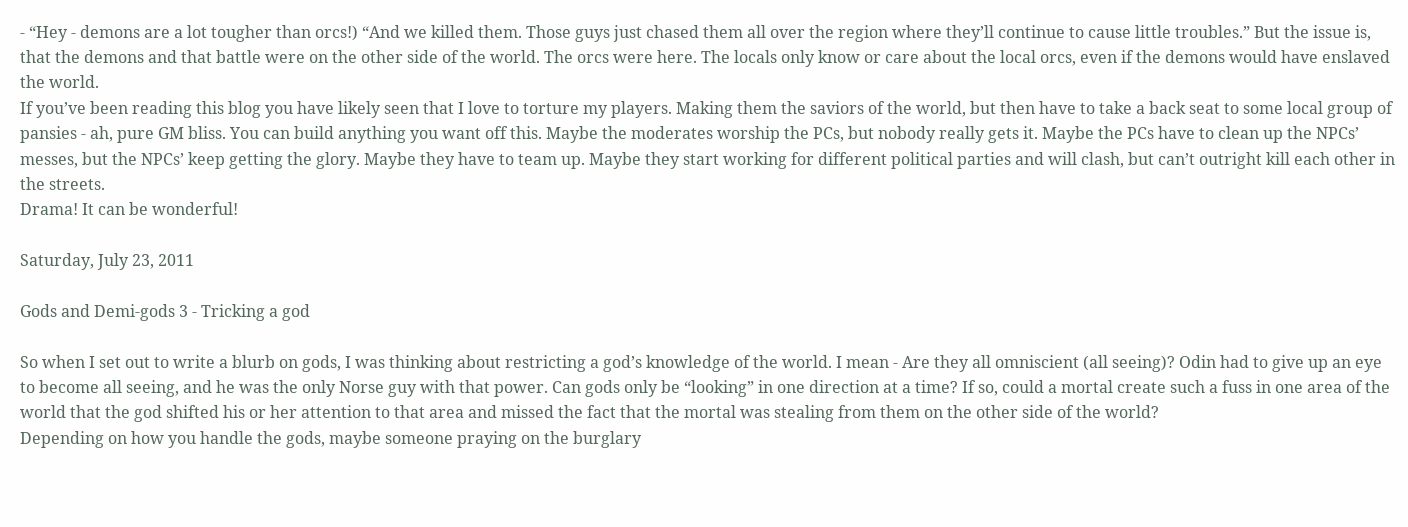- “Hey - demons are a lot tougher than orcs!) “And we killed them. Those guys just chased them all over the region where they’ll continue to cause little troubles.” But the issue is, that the demons and that battle were on the other side of the world. The orcs were here. The locals only know or care about the local orcs, even if the demons would have enslaved the world.
If you’ve been reading this blog you have likely seen that I love to torture my players. Making them the saviors of the world, but then have to take a back seat to some local group of pansies - ah, pure GM bliss. You can build anything you want off this. Maybe the moderates worship the PCs, but nobody really gets it. Maybe the PCs have to clean up the NPCs’ messes, but the NPCs’ keep getting the glory. Maybe they have to team up. Maybe they start working for different political parties and will clash, but can’t outright kill each other in the streets.
Drama! It can be wonderful!

Saturday, July 23, 2011

Gods and Demi-gods 3 - Tricking a god

So when I set out to write a blurb on gods, I was thinking about restricting a god’s knowledge of the world. I mean - Are they all omniscient (all seeing)? Odin had to give up an eye to become all seeing, and he was the only Norse guy with that power. Can gods only be “looking” in one direction at a time? If so, could a mortal create such a fuss in one area of the world that the god shifted his or her attention to that area and missed the fact that the mortal was stealing from them on the other side of the world?
Depending on how you handle the gods, maybe someone praying on the burglary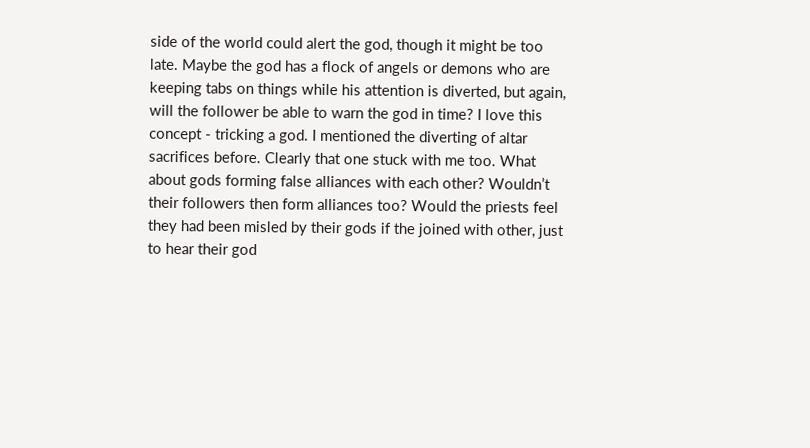side of the world could alert the god, though it might be too late. Maybe the god has a flock of angels or demons who are keeping tabs on things while his attention is diverted, but again, will the follower be able to warn the god in time? I love this concept - tricking a god. I mentioned the diverting of altar sacrifices before. Clearly that one stuck with me too. What about gods forming false alliances with each other? Wouldn’t their followers then form alliances too? Would the priests feel they had been misled by their gods if the joined with other, just to hear their god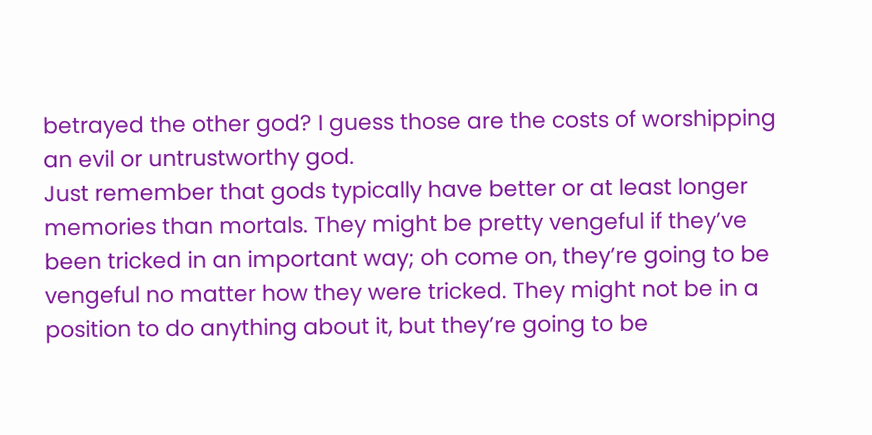betrayed the other god? I guess those are the costs of worshipping an evil or untrustworthy god.
Just remember that gods typically have better or at least longer memories than mortals. They might be pretty vengeful if they’ve been tricked in an important way; oh come on, they’re going to be vengeful no matter how they were tricked. They might not be in a position to do anything about it, but they’re going to be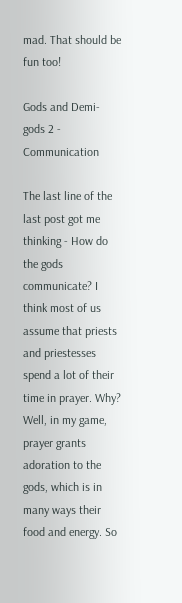mad. That should be fun too!

Gods and Demi-gods 2 - Communication

The last line of the last post got me thinking - How do the gods communicate? I think most of us assume that priests and priestesses spend a lot of their time in prayer. Why? Well, in my game, prayer grants adoration to the gods, which is in many ways their food and energy. So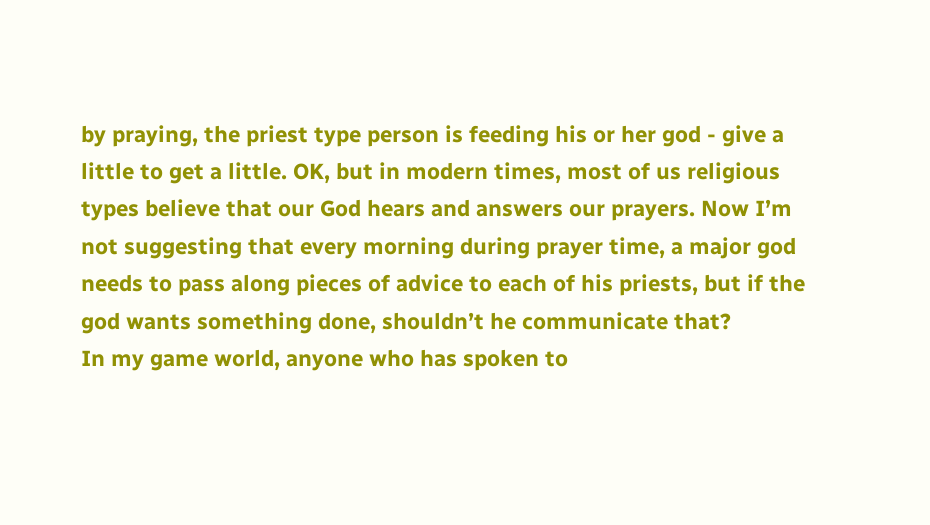by praying, the priest type person is feeding his or her god - give a little to get a little. OK, but in modern times, most of us religious types believe that our God hears and answers our prayers. Now I’m not suggesting that every morning during prayer time, a major god needs to pass along pieces of advice to each of his priests, but if the god wants something done, shouldn’t he communicate that?
In my game world, anyone who has spoken to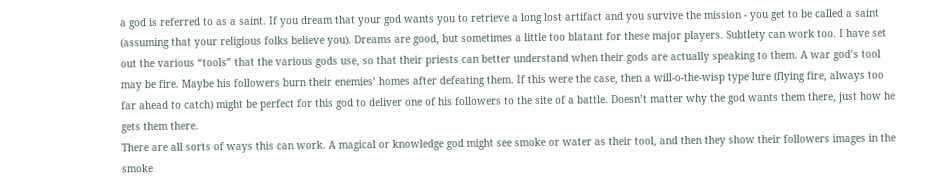a god is referred to as a saint. If you dream that your god wants you to retrieve a long lost artifact and you survive the mission - you get to be called a saint (assuming that your religious folks believe you). Dreams are good, but sometimes a little too blatant for these major players. Subtlety can work too. I have set out the various “tools” that the various gods use, so that their priests can better understand when their gods are actually speaking to them. A war god’s tool may be fire. Maybe his followers burn their enemies’ homes after defeating them. If this were the case, then a will-o-the-wisp type lure (flying fire, always too far ahead to catch) might be perfect for this god to deliver one of his followers to the site of a battle. Doesn’t matter why the god wants them there, just how he gets them there.
There are all sorts of ways this can work. A magical or knowledge god might see smoke or water as their tool, and then they show their followers images in the smoke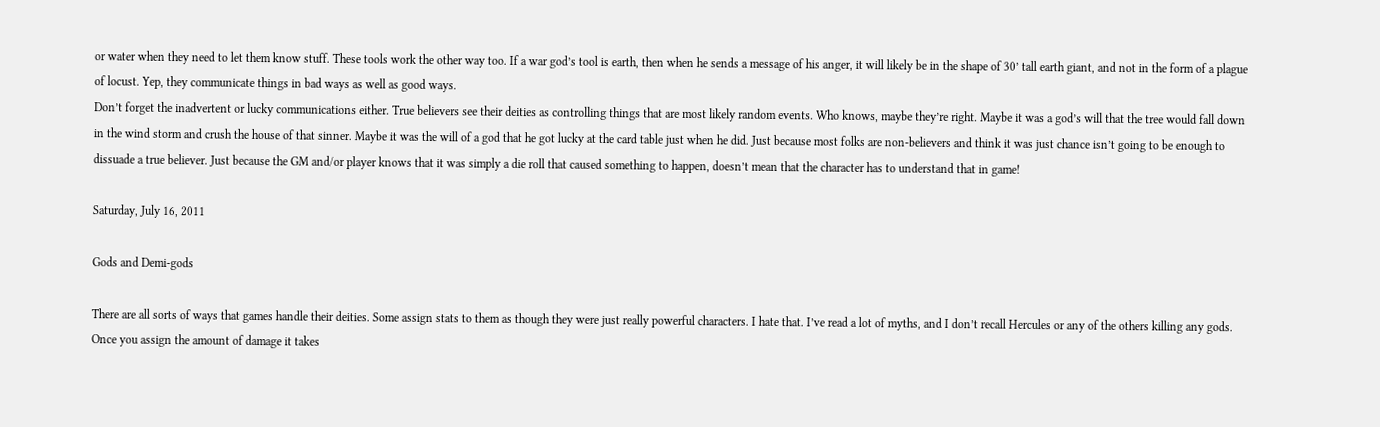or water when they need to let them know stuff. These tools work the other way too. If a war god’s tool is earth, then when he sends a message of his anger, it will likely be in the shape of 30’ tall earth giant, and not in the form of a plague of locust. Yep, they communicate things in bad ways as well as good ways.
Don’t forget the inadvertent or lucky communications either. True believers see their deities as controlling things that are most likely random events. Who knows, maybe they’re right. Maybe it was a god’s will that the tree would fall down in the wind storm and crush the house of that sinner. Maybe it was the will of a god that he got lucky at the card table just when he did. Just because most folks are non-believers and think it was just chance isn’t going to be enough to dissuade a true believer. Just because the GM and/or player knows that it was simply a die roll that caused something to happen, doesn’t mean that the character has to understand that in game!

Saturday, July 16, 2011

Gods and Demi-gods

There are all sorts of ways that games handle their deities. Some assign stats to them as though they were just really powerful characters. I hate that. I’ve read a lot of myths, and I don’t recall Hercules or any of the others killing any gods. Once you assign the amount of damage it takes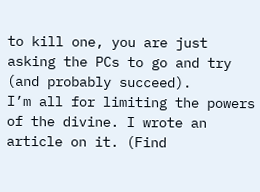to kill one, you are just asking the PCs to go and try (and probably succeed).
I’m all for limiting the powers of the divine. I wrote an article on it. (Find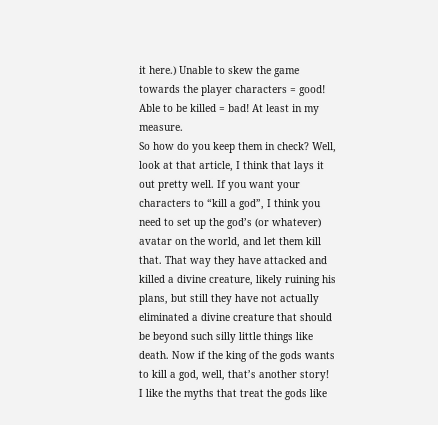it here.) Unable to skew the game towards the player characters = good! Able to be killed = bad! At least in my measure.
So how do you keep them in check? Well, look at that article, I think that lays it out pretty well. If you want your characters to “kill a god”, I think you need to set up the god’s (or whatever) avatar on the world, and let them kill that. That way they have attacked and killed a divine creature, likely ruining his plans, but still they have not actually eliminated a divine creature that should be beyond such silly little things like death. Now if the king of the gods wants to kill a god, well, that’s another story!
I like the myths that treat the gods like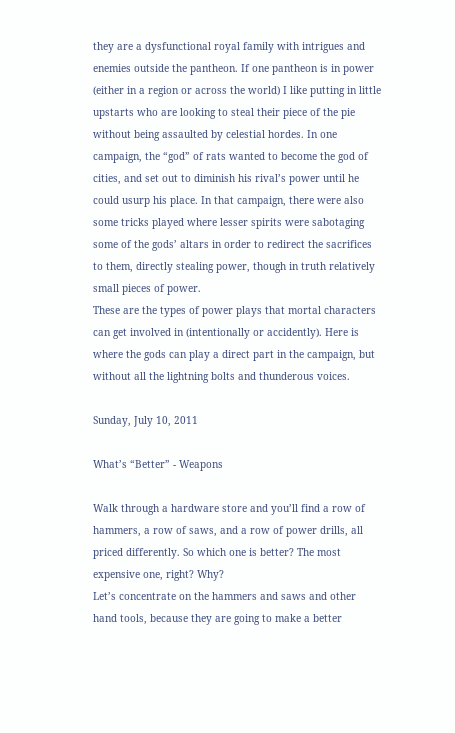they are a dysfunctional royal family with intrigues and enemies outside the pantheon. If one pantheon is in power (either in a region or across the world) I like putting in little upstarts who are looking to steal their piece of the pie without being assaulted by celestial hordes. In one campaign, the “god” of rats wanted to become the god of cities, and set out to diminish his rival’s power until he could usurp his place. In that campaign, there were also some tricks played where lesser spirits were sabotaging some of the gods’ altars in order to redirect the sacrifices to them, directly stealing power, though in truth relatively small pieces of power.
These are the types of power plays that mortal characters can get involved in (intentionally or accidently). Here is where the gods can play a direct part in the campaign, but without all the lightning bolts and thunderous voices.

Sunday, July 10, 2011

What’s “Better” - Weapons

Walk through a hardware store and you’ll find a row of hammers, a row of saws, and a row of power drills, all priced differently. So which one is better? The most expensive one, right? Why?
Let’s concentrate on the hammers and saws and other hand tools, because they are going to make a better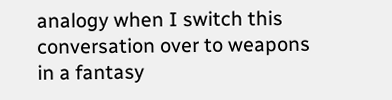analogy when I switch this conversation over to weapons in a fantasy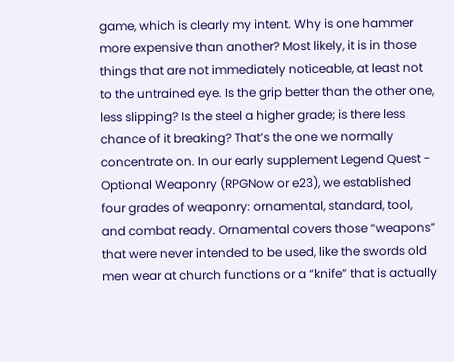game, which is clearly my intent. Why is one hammer more expensive than another? Most likely, it is in those things that are not immediately noticeable, at least not to the untrained eye. Is the grip better than the other one, less slipping? Is the steel a higher grade; is there less chance of it breaking? That’s the one we normally concentrate on. In our early supplement Legend Quest - Optional Weaponry (RPGNow or e23), we established four grades of weaponry: ornamental, standard, tool, and combat ready. Ornamental covers those “weapons” that were never intended to be used, like the swords old men wear at church functions or a “knife” that is actually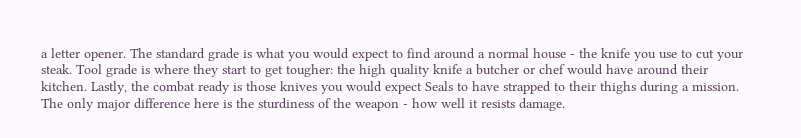a letter opener. The standard grade is what you would expect to find around a normal house - the knife you use to cut your steak. Tool grade is where they start to get tougher: the high quality knife a butcher or chef would have around their kitchen. Lastly, the combat ready is those knives you would expect Seals to have strapped to their thighs during a mission. The only major difference here is the sturdiness of the weapon - how well it resists damage.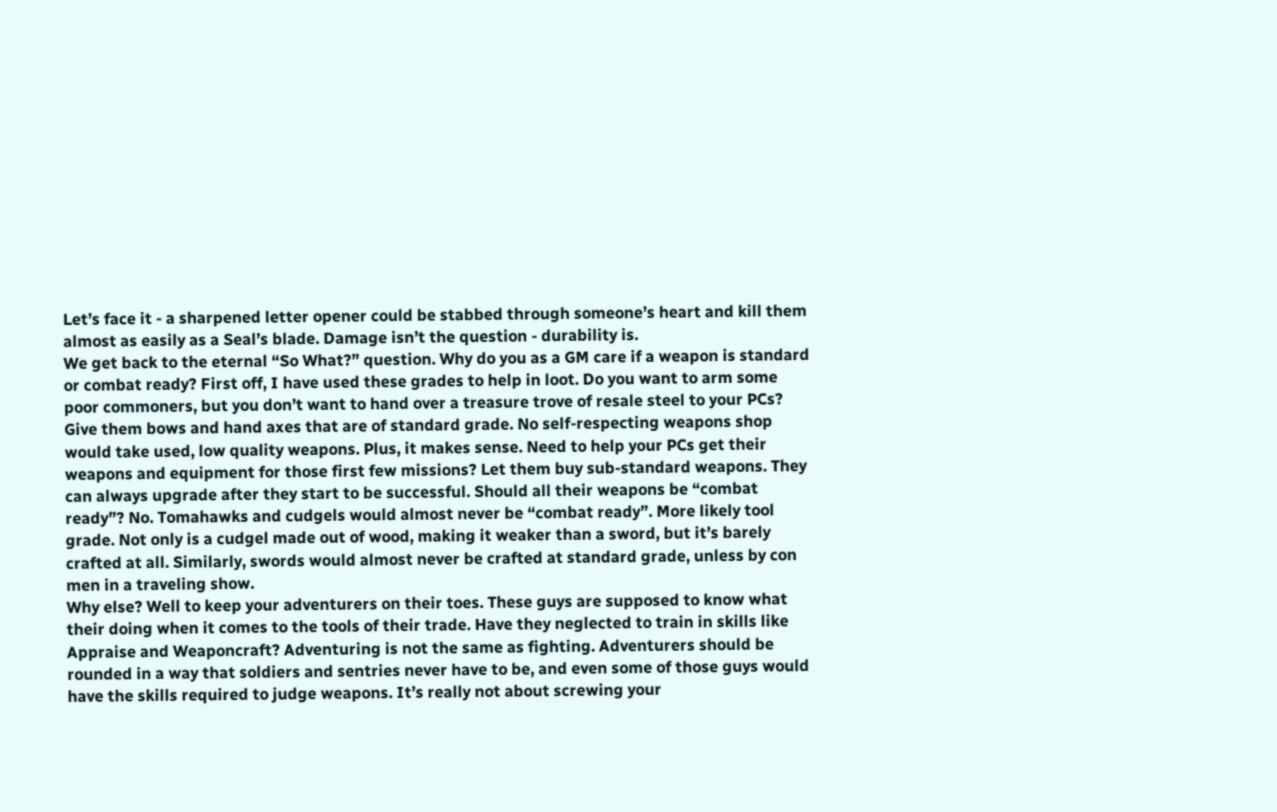Let’s face it - a sharpened letter opener could be stabbed through someone’s heart and kill them almost as easily as a Seal’s blade. Damage isn’t the question - durability is.
We get back to the eternal “So What?” question. Why do you as a GM care if a weapon is standard or combat ready? First off, I have used these grades to help in loot. Do you want to arm some poor commoners, but you don’t want to hand over a treasure trove of resale steel to your PCs? Give them bows and hand axes that are of standard grade. No self-respecting weapons shop would take used, low quality weapons. Plus, it makes sense. Need to help your PCs get their weapons and equipment for those first few missions? Let them buy sub-standard weapons. They can always upgrade after they start to be successful. Should all their weapons be “combat ready”? No. Tomahawks and cudgels would almost never be “combat ready”. More likely tool grade. Not only is a cudgel made out of wood, making it weaker than a sword, but it’s barely crafted at all. Similarly, swords would almost never be crafted at standard grade, unless by con men in a traveling show.
Why else? Well to keep your adventurers on their toes. These guys are supposed to know what their doing when it comes to the tools of their trade. Have they neglected to train in skills like Appraise and Weaponcraft? Adventuring is not the same as fighting. Adventurers should be rounded in a way that soldiers and sentries never have to be, and even some of those guys would have the skills required to judge weapons. It’s really not about screwing your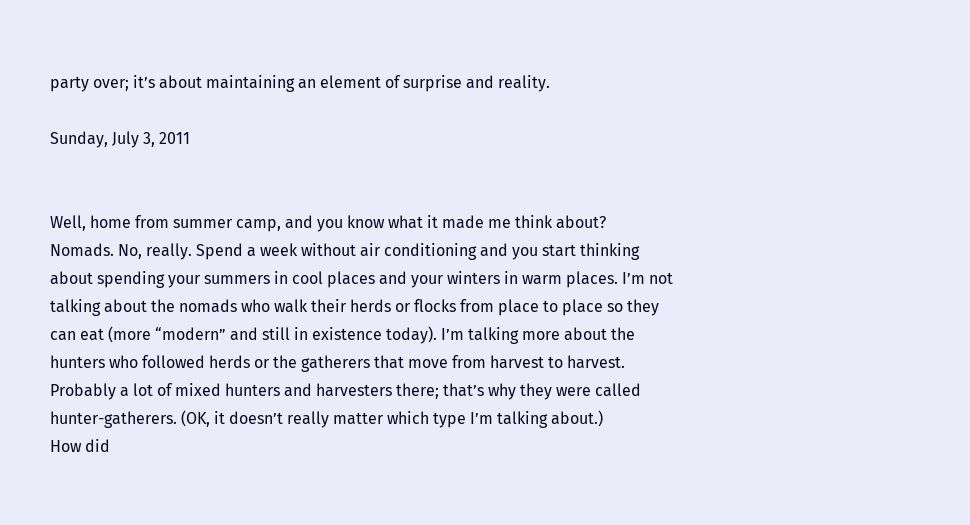party over; it’s about maintaining an element of surprise and reality.

Sunday, July 3, 2011


Well, home from summer camp, and you know what it made me think about? Nomads. No, really. Spend a week without air conditioning and you start thinking about spending your summers in cool places and your winters in warm places. I’m not talking about the nomads who walk their herds or flocks from place to place so they can eat (more “modern” and still in existence today). I’m talking more about the hunters who followed herds or the gatherers that move from harvest to harvest. Probably a lot of mixed hunters and harvesters there; that’s why they were called hunter-gatherers. (OK, it doesn’t really matter which type I’m talking about.)
How did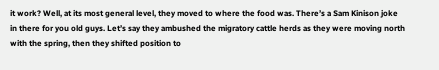it work? Well, at its most general level, they moved to where the food was. There’s a Sam Kinison joke in there for you old guys. Let’s say they ambushed the migratory cattle herds as they were moving north with the spring, then they shifted position to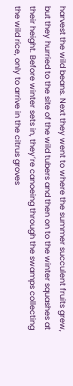harvest the wild beans. Next they went to where the summer succulent fruits grew, but they hurried to the site of the wild tubers and then on to the winter squashes at their height. Before winter sets in, they’re canoeing through the swamps collecting the wild rice, only to arrive in the citrus groves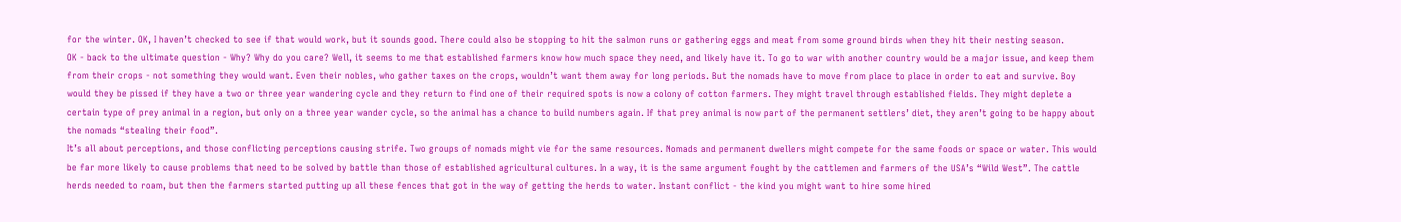for the winter. OK, I haven’t checked to see if that would work, but it sounds good. There could also be stopping to hit the salmon runs or gathering eggs and meat from some ground birds when they hit their nesting season.
OK - back to the ultimate question - Why? Why do you care? Well, it seems to me that established farmers know how much space they need, and likely have it. To go to war with another country would be a major issue, and keep them from their crops - not something they would want. Even their nobles, who gather taxes on the crops, wouldn’t want them away for long periods. But the nomads have to move from place to place in order to eat and survive. Boy would they be pissed if they have a two or three year wandering cycle and they return to find one of their required spots is now a colony of cotton farmers. They might travel through established fields. They might deplete a certain type of prey animal in a region, but only on a three year wander cycle, so the animal has a chance to build numbers again. If that prey animal is now part of the permanent settlers’ diet, they aren’t going to be happy about the nomads “stealing their food”.
It’s all about perceptions, and those conflicting perceptions causing strife. Two groups of nomads might vie for the same resources. Nomads and permanent dwellers might compete for the same foods or space or water. This would be far more likely to cause problems that need to be solved by battle than those of established agricultural cultures. In a way, it is the same argument fought by the cattlemen and farmers of the USA’s “Wild West”. The cattle herds needed to roam, but then the farmers started putting up all these fences that got in the way of getting the herds to water. Instant conflict - the kind you might want to hire some hired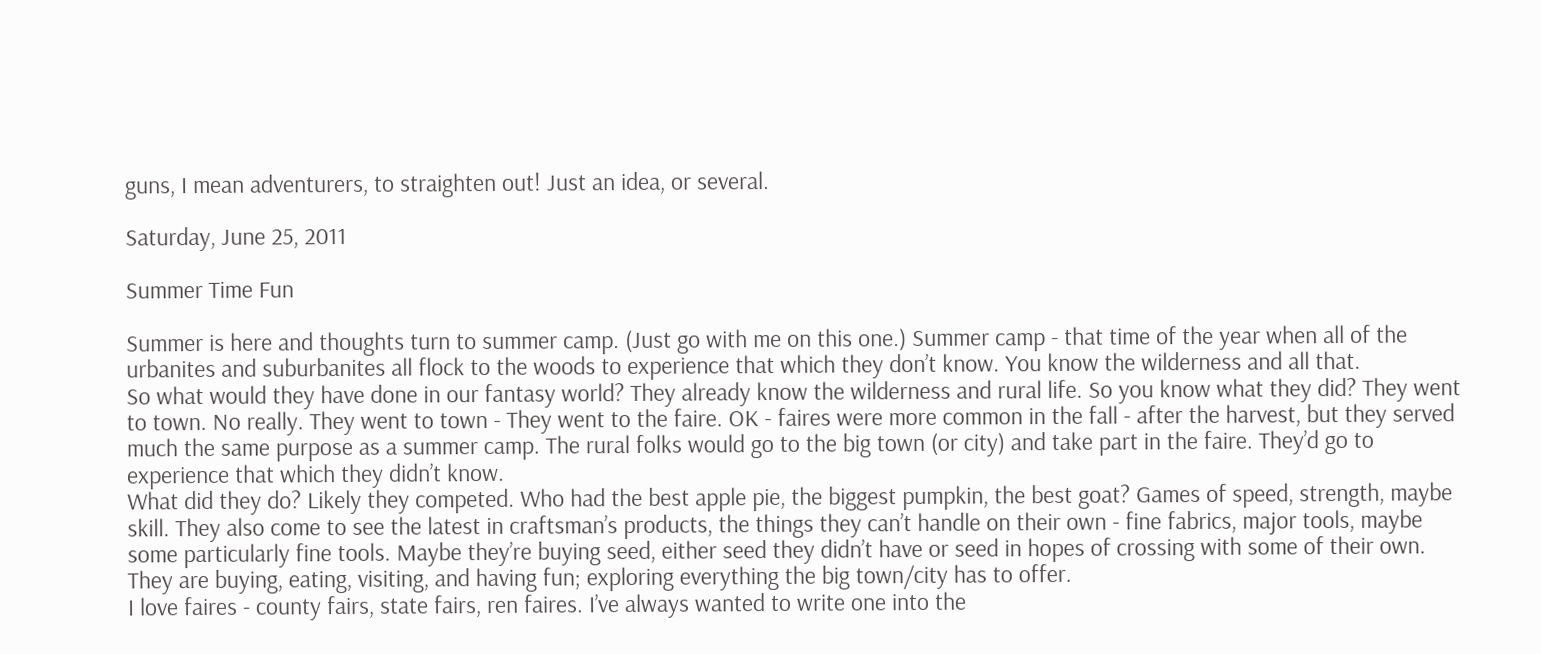guns, I mean adventurers, to straighten out! Just an idea, or several.

Saturday, June 25, 2011

Summer Time Fun

Summer is here and thoughts turn to summer camp. (Just go with me on this one.) Summer camp - that time of the year when all of the urbanites and suburbanites all flock to the woods to experience that which they don’t know. You know the wilderness and all that.
So what would they have done in our fantasy world? They already know the wilderness and rural life. So you know what they did? They went to town. No really. They went to town - They went to the faire. OK - faires were more common in the fall - after the harvest, but they served much the same purpose as a summer camp. The rural folks would go to the big town (or city) and take part in the faire. They’d go to experience that which they didn’t know.
What did they do? Likely they competed. Who had the best apple pie, the biggest pumpkin, the best goat? Games of speed, strength, maybe skill. They also come to see the latest in craftsman’s products, the things they can’t handle on their own - fine fabrics, major tools, maybe some particularly fine tools. Maybe they’re buying seed, either seed they didn’t have or seed in hopes of crossing with some of their own. They are buying, eating, visiting, and having fun; exploring everything the big town/city has to offer.
I love faires - county fairs, state fairs, ren faires. I’ve always wanted to write one into the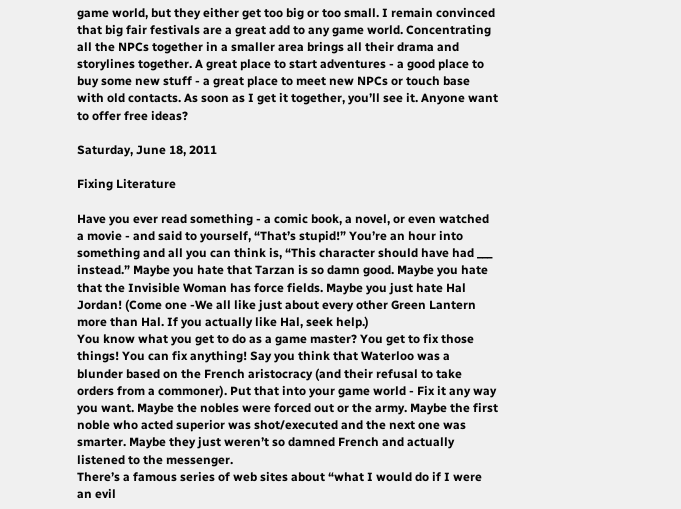game world, but they either get too big or too small. I remain convinced that big fair festivals are a great add to any game world. Concentrating all the NPCs together in a smaller area brings all their drama and storylines together. A great place to start adventures - a good place to buy some new stuff - a great place to meet new NPCs or touch base with old contacts. As soon as I get it together, you’ll see it. Anyone want to offer free ideas?

Saturday, June 18, 2011

Fixing Literature

Have you ever read something - a comic book, a novel, or even watched a movie - and said to yourself, “That’s stupid!” You’re an hour into something and all you can think is, “This character should have had ___ instead.” Maybe you hate that Tarzan is so damn good. Maybe you hate that the Invisible Woman has force fields. Maybe you just hate Hal Jordan! (Come one -We all like just about every other Green Lantern more than Hal. If you actually like Hal, seek help.)
You know what you get to do as a game master? You get to fix those things! You can fix anything! Say you think that Waterloo was a blunder based on the French aristocracy (and their refusal to take orders from a commoner). Put that into your game world - Fix it any way you want. Maybe the nobles were forced out or the army. Maybe the first noble who acted superior was shot/executed and the next one was smarter. Maybe they just weren’t so damned French and actually listened to the messenger.
There’s a famous series of web sites about “what I would do if I were an evil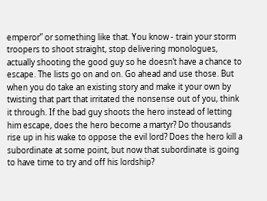emperor” or something like that. You know - train your storm troopers to shoot straight, stop delivering monologues, actually shooting the good guy so he doesn’t have a chance to escape. The lists go on and on. Go ahead and use those. But when you do take an existing story and make it your own by twisting that part that irritated the nonsense out of you, think it through. If the bad guy shoots the hero instead of letting him escape, does the hero become a martyr? Do thousands rise up in his wake to oppose the evil lord? Does the hero kill a subordinate at some point, but now that subordinate is going to have time to try and off his lordship?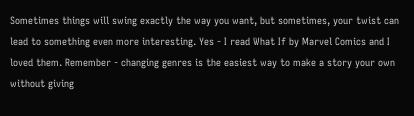Sometimes things will swing exactly the way you want, but sometimes, your twist can lead to something even more interesting. Yes - I read What If by Marvel Comics and I loved them. Remember - changing genres is the easiest way to make a story your own without giving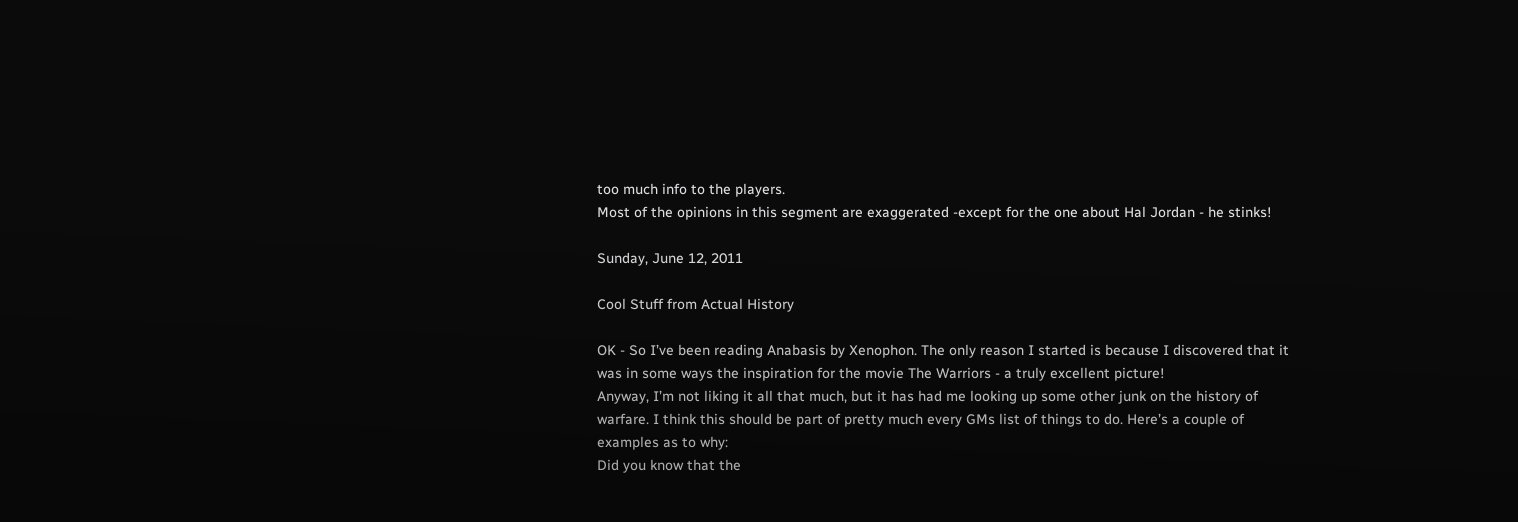too much info to the players.
Most of the opinions in this segment are exaggerated -except for the one about Hal Jordan - he stinks!

Sunday, June 12, 2011

Cool Stuff from Actual History

OK - So I’ve been reading Anabasis by Xenophon. The only reason I started is because I discovered that it was in some ways the inspiration for the movie The Warriors - a truly excellent picture!
Anyway, I’m not liking it all that much, but it has had me looking up some other junk on the history of warfare. I think this should be part of pretty much every GMs list of things to do. Here’s a couple of examples as to why:
Did you know that the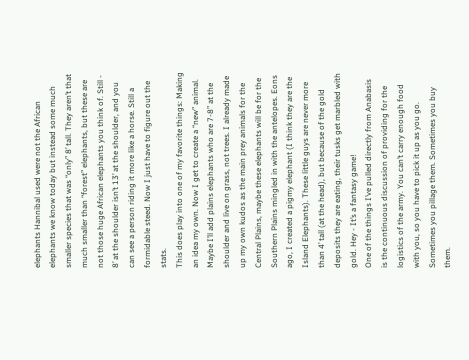elephants Hannibal used were not the African elephants we know today but instead some much smaller species that was “only” 8’ tall. They aren’t that much smaller than “forest” elephants, but these are not those huge African elephants you think of. Still - 8’ at the shoulder isn’t 13’ at the shoulder, and you can see a person riding it more like a horse. Still a formidable steed. Now I just have to figure out the stats.
This does play into one of my favorite things: Making an idea my own. Now I get to create a “new” animal. Maybe I’ll add plains elephants who are 7-8” at the shoulder and live on grass, not trees. I already made up my own kudos as the main prey animals for the Central Plains, maybe these elephants will be for the Southern Plains mingled in with the antelopes. Eons ago, I created a pigmy elephant (I think they are the Island Elephants). These little guys are never more than 4’ tall (at the head), but because of the gold deposits they are eating, their tusks get marbled with gold. Hey - It’s a fantasy game!
One of the things I’ve pulled directly from Anabasis is the continuous discussion of providing for the logistics of the army. You can’t carry enough food with you, so you have to pick it up as you go. Sometimes you pillage them. Sometimes you buy them.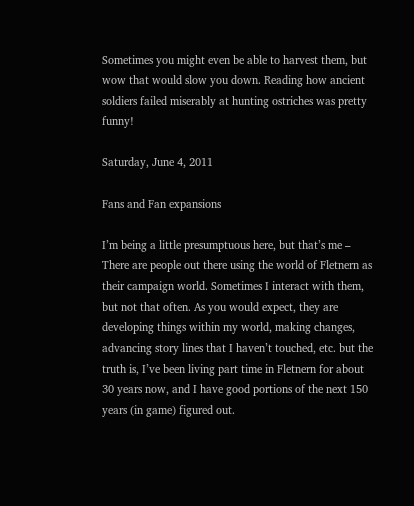Sometimes you might even be able to harvest them, but wow that would slow you down. Reading how ancient soldiers failed miserably at hunting ostriches was pretty funny!

Saturday, June 4, 2011

Fans and Fan expansions

I’m being a little presumptuous here, but that’s me –
There are people out there using the world of Fletnern as their campaign world. Sometimes I interact with them, but not that often. As you would expect, they are developing things within my world, making changes, advancing story lines that I haven’t touched, etc. but the truth is, I’ve been living part time in Fletnern for about 30 years now, and I have good portions of the next 150 years (in game) figured out.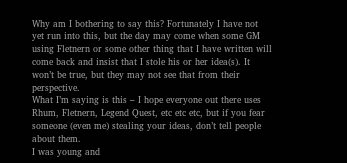Why am I bothering to say this? Fortunately I have not yet run into this, but the day may come when some GM using Fletnern or some other thing that I have written will come back and insist that I stole his or her idea(s). It won’t be true, but they may not see that from their perspective.
What I’m saying is this – I hope everyone out there uses Rhum, Fletnern, Legend Quest, etc etc etc, but if you fear someone (even me) stealing your ideas, don’t tell people about them.
I was young and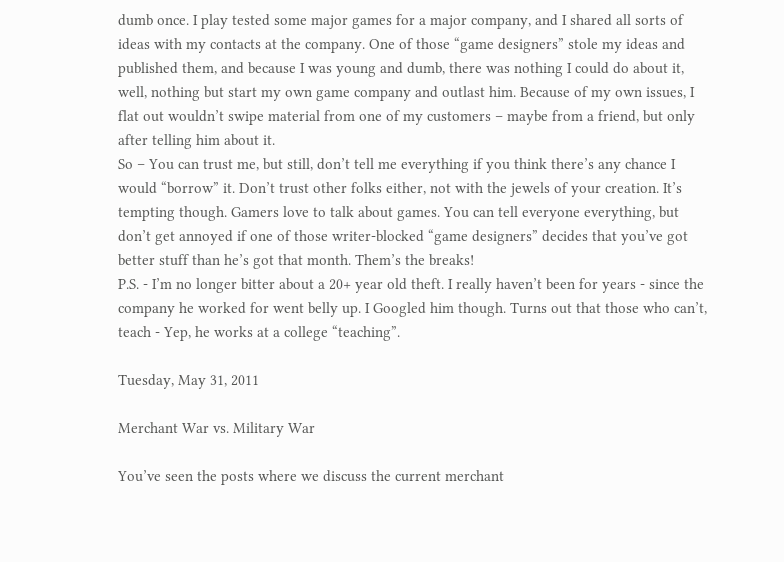dumb once. I play tested some major games for a major company, and I shared all sorts of ideas with my contacts at the company. One of those “game designers” stole my ideas and published them, and because I was young and dumb, there was nothing I could do about it, well, nothing but start my own game company and outlast him. Because of my own issues, I flat out wouldn’t swipe material from one of my customers – maybe from a friend, but only after telling him about it.
So – You can trust me, but still, don’t tell me everything if you think there’s any chance I would “borrow” it. Don’t trust other folks either, not with the jewels of your creation. It’s tempting though. Gamers love to talk about games. You can tell everyone everything, but don’t get annoyed if one of those writer-blocked “game designers” decides that you’ve got better stuff than he’s got that month. Them’s the breaks!
P.S. - I’m no longer bitter about a 20+ year old theft. I really haven’t been for years - since the company he worked for went belly up. I Googled him though. Turns out that those who can’t, teach - Yep, he works at a college “teaching”.

Tuesday, May 31, 2011

Merchant War vs. Military War

You’ve seen the posts where we discuss the current merchant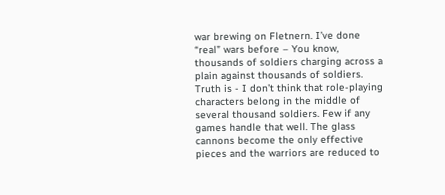war brewing on Fletnern. I’ve done “real” wars before – You know, thousands of soldiers charging across a plain against thousands of soldiers. Truth is - I don’t think that role-playing characters belong in the middle of several thousand soldiers. Few if any games handle that well. The glass cannons become the only effective pieces and the warriors are reduced to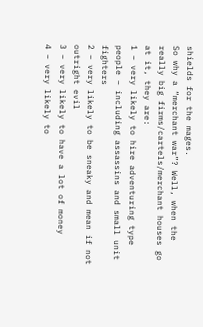shields for the mages.
So why a “merchant war”? Well, when the really big firms/cartels/merchant houses go at it, they are:
1 – very likely to hire adventuring type people – including assassins and small unit fighters
2 – very likely to be sneaky and mean if not outright evil
3 – very likely to have a lot of money
4 – very likely to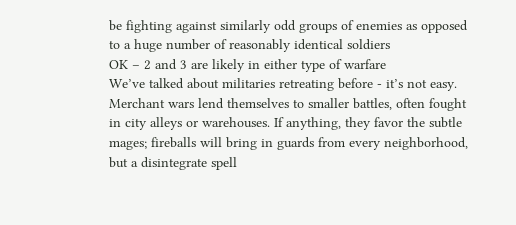be fighting against similarly odd groups of enemies as opposed to a huge number of reasonably identical soldiers
OK – 2 and 3 are likely in either type of warfare
We’ve talked about militaries retreating before - it’s not easy. Merchant wars lend themselves to smaller battles, often fought in city alleys or warehouses. If anything, they favor the subtle mages; fireballs will bring in guards from every neighborhood, but a disintegrate spell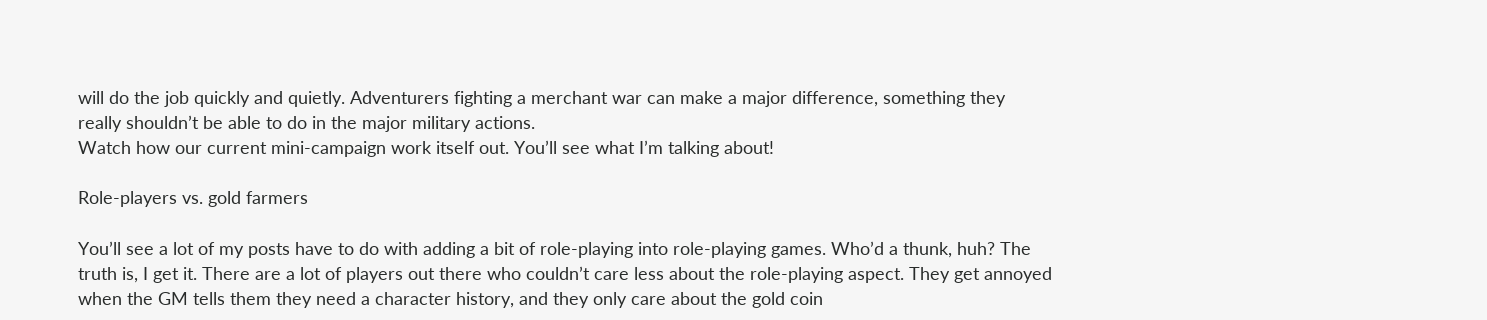will do the job quickly and quietly. Adventurers fighting a merchant war can make a major difference, something they really shouldn’t be able to do in the major military actions.
Watch how our current mini-campaign work itself out. You’ll see what I’m talking about!

Role-players vs. gold farmers

You’ll see a lot of my posts have to do with adding a bit of role-playing into role-playing games. Who’d a thunk, huh? The truth is, I get it. There are a lot of players out there who couldn’t care less about the role-playing aspect. They get annoyed when the GM tells them they need a character history, and they only care about the gold coin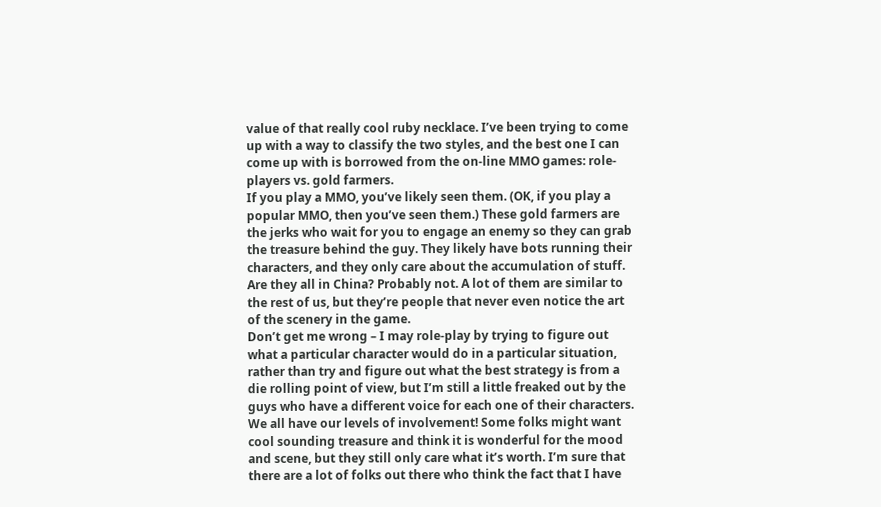value of that really cool ruby necklace. I’ve been trying to come up with a way to classify the two styles, and the best one I can come up with is borrowed from the on-line MMO games: role-players vs. gold farmers.
If you play a MMO, you’ve likely seen them. (OK, if you play a popular MMO, then you’ve seen them.) These gold farmers are the jerks who wait for you to engage an enemy so they can grab the treasure behind the guy. They likely have bots running their characters, and they only care about the accumulation of stuff. Are they all in China? Probably not. A lot of them are similar to the rest of us, but they’re people that never even notice the art of the scenery in the game.
Don’t get me wrong – I may role-play by trying to figure out what a particular character would do in a particular situation, rather than try and figure out what the best strategy is from a die rolling point of view, but I’m still a little freaked out by the guys who have a different voice for each one of their characters. We all have our levels of involvement! Some folks might want cool sounding treasure and think it is wonderful for the mood and scene, but they still only care what it’s worth. I’m sure that there are a lot of folks out there who think the fact that I have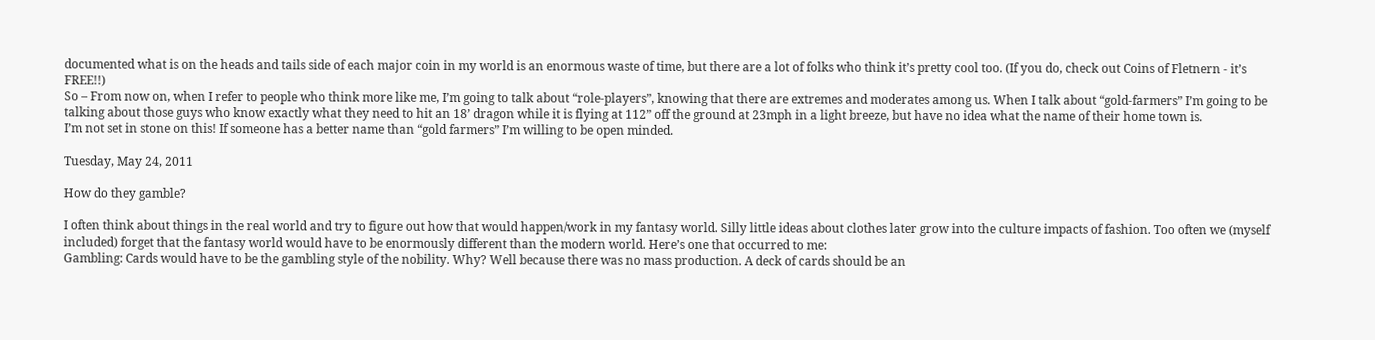documented what is on the heads and tails side of each major coin in my world is an enormous waste of time, but there are a lot of folks who think it’s pretty cool too. (If you do, check out Coins of Fletnern - it’s FREE!!)
So – From now on, when I refer to people who think more like me, I’m going to talk about “role-players”, knowing that there are extremes and moderates among us. When I talk about “gold-farmers” I’m going to be talking about those guys who know exactly what they need to hit an 18’ dragon while it is flying at 112” off the ground at 23mph in a light breeze, but have no idea what the name of their home town is.
I’m not set in stone on this! If someone has a better name than “gold farmers” I’m willing to be open minded.

Tuesday, May 24, 2011

How do they gamble?

I often think about things in the real world and try to figure out how that would happen/work in my fantasy world. Silly little ideas about clothes later grow into the culture impacts of fashion. Too often we (myself included) forget that the fantasy world would have to be enormously different than the modern world. Here’s one that occurred to me:
Gambling: Cards would have to be the gambling style of the nobility. Why? Well because there was no mass production. A deck of cards should be an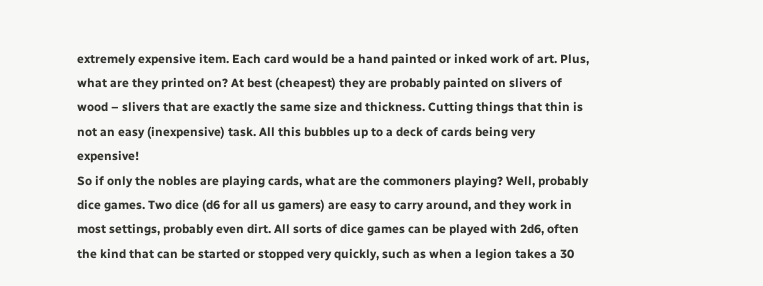extremely expensive item. Each card would be a hand painted or inked work of art. Plus, what are they printed on? At best (cheapest) they are probably painted on slivers of wood – slivers that are exactly the same size and thickness. Cutting things that thin is not an easy (inexpensive) task. All this bubbles up to a deck of cards being very expensive!
So if only the nobles are playing cards, what are the commoners playing? Well, probably dice games. Two dice (d6 for all us gamers) are easy to carry around, and they work in most settings, probably even dirt. All sorts of dice games can be played with 2d6, often the kind that can be started or stopped very quickly, such as when a legion takes a 30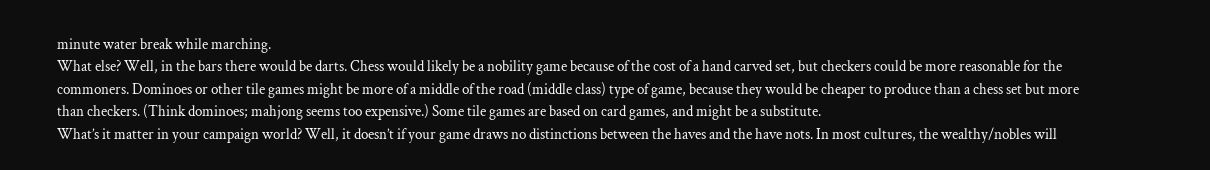minute water break while marching.
What else? Well, in the bars there would be darts. Chess would likely be a nobility game because of the cost of a hand carved set, but checkers could be more reasonable for the commoners. Dominoes or other tile games might be more of a middle of the road (middle class) type of game, because they would be cheaper to produce than a chess set but more than checkers. (Think dominoes; mahjong seems too expensive.) Some tile games are based on card games, and might be a substitute.
What’s it matter in your campaign world? Well, it doesn’t if your game draws no distinctions between the haves and the have nots. In most cultures, the wealthy/nobles will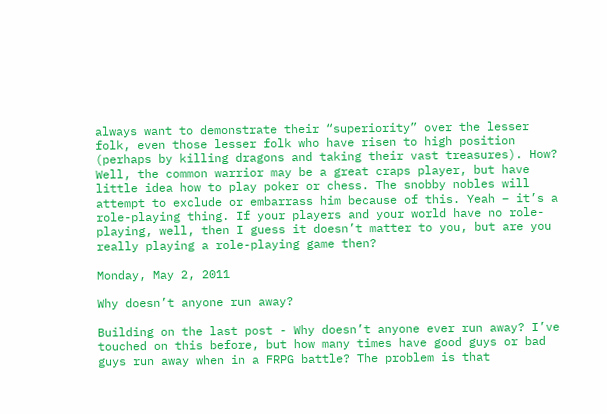always want to demonstrate their “superiority” over the lesser folk, even those lesser folk who have risen to high position (perhaps by killing dragons and taking their vast treasures). How? Well, the common warrior may be a great craps player, but have little idea how to play poker or chess. The snobby nobles will attempt to exclude or embarrass him because of this. Yeah – it’s a role-playing thing. If your players and your world have no role-playing, well, then I guess it doesn’t matter to you, but are you really playing a role-playing game then?

Monday, May 2, 2011

Why doesn’t anyone run away?

Building on the last post - Why doesn’t anyone ever run away? I’ve touched on this before, but how many times have good guys or bad guys run away when in a FRPG battle? The problem is that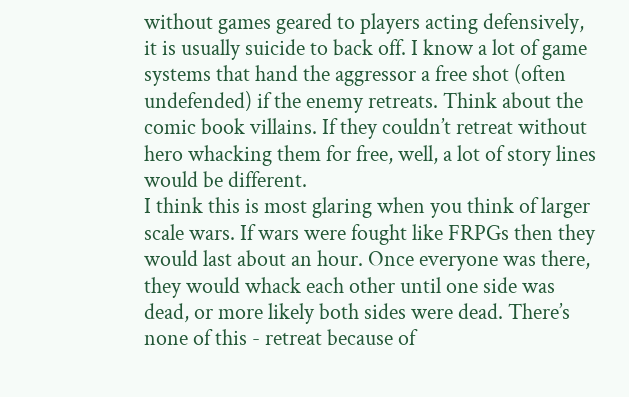without games geared to players acting defensively, it is usually suicide to back off. I know a lot of game systems that hand the aggressor a free shot (often undefended) if the enemy retreats. Think about the comic book villains. If they couldn’t retreat without hero whacking them for free, well, a lot of story lines would be different.
I think this is most glaring when you think of larger scale wars. If wars were fought like FRPGs then they would last about an hour. Once everyone was there, they would whack each other until one side was dead, or more likely both sides were dead. There’s none of this - retreat because of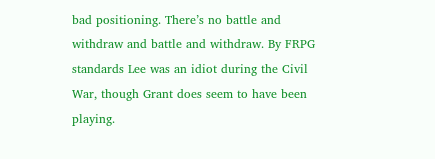bad positioning. There’s no battle and withdraw and battle and withdraw. By FRPG standards Lee was an idiot during the Civil War, though Grant does seem to have been playing.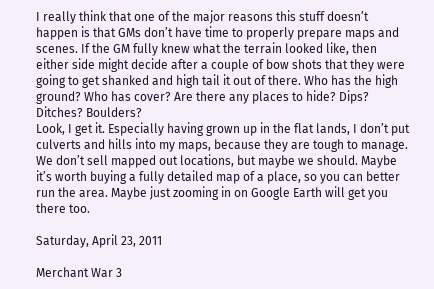I really think that one of the major reasons this stuff doesn’t happen is that GMs don’t have time to properly prepare maps and scenes. If the GM fully knew what the terrain looked like, then either side might decide after a couple of bow shots that they were going to get shanked and high tail it out of there. Who has the high ground? Who has cover? Are there any places to hide? Dips? Ditches? Boulders?
Look, I get it. Especially having grown up in the flat lands, I don’t put culverts and hills into my maps, because they are tough to manage. We don’t sell mapped out locations, but maybe we should. Maybe it’s worth buying a fully detailed map of a place, so you can better run the area. Maybe just zooming in on Google Earth will get you there too.

Saturday, April 23, 2011

Merchant War 3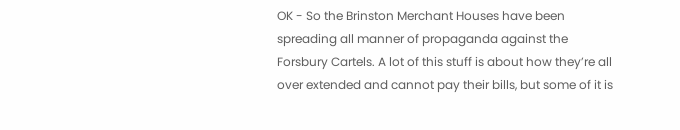OK - So the Brinston Merchant Houses have been spreading all manner of propaganda against the Forsbury Cartels. A lot of this stuff is about how they’re all over extended and cannot pay their bills, but some of it is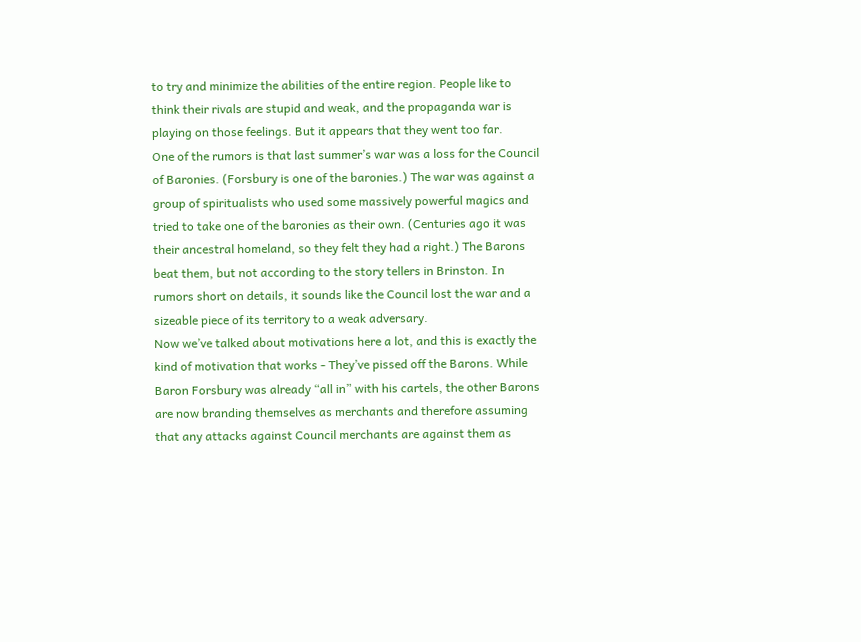to try and minimize the abilities of the entire region. People like to think their rivals are stupid and weak, and the propaganda war is playing on those feelings. But it appears that they went too far.
One of the rumors is that last summer’s war was a loss for the Council of Baronies. (Forsbury is one of the baronies.) The war was against a group of spiritualists who used some massively powerful magics and tried to take one of the baronies as their own. (Centuries ago it was their ancestral homeland, so they felt they had a right.) The Barons beat them, but not according to the story tellers in Brinston. In rumors short on details, it sounds like the Council lost the war and a sizeable piece of its territory to a weak adversary.
Now we’ve talked about motivations here a lot, and this is exactly the kind of motivation that works - They’ve pissed off the Barons. While Baron Forsbury was already “all in” with his cartels, the other Barons are now branding themselves as merchants and therefore assuming that any attacks against Council merchants are against them as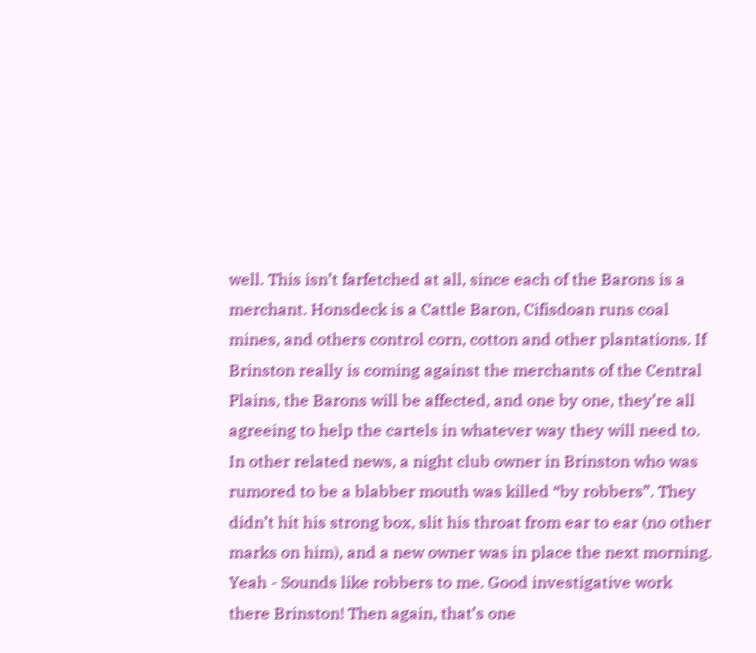well. This isn’t farfetched at all, since each of the Barons is a merchant. Honsdeck is a Cattle Baron, Cifisdoan runs coal mines, and others control corn, cotton and other plantations. If Brinston really is coming against the merchants of the Central Plains, the Barons will be affected, and one by one, they’re all agreeing to help the cartels in whatever way they will need to.
In other related news, a night club owner in Brinston who was rumored to be a blabber mouth was killed “by robbers”. They didn’t hit his strong box, slit his throat from ear to ear (no other marks on him), and a new owner was in place the next morning. Yeah - Sounds like robbers to me. Good investigative work there Brinston! Then again, that’s one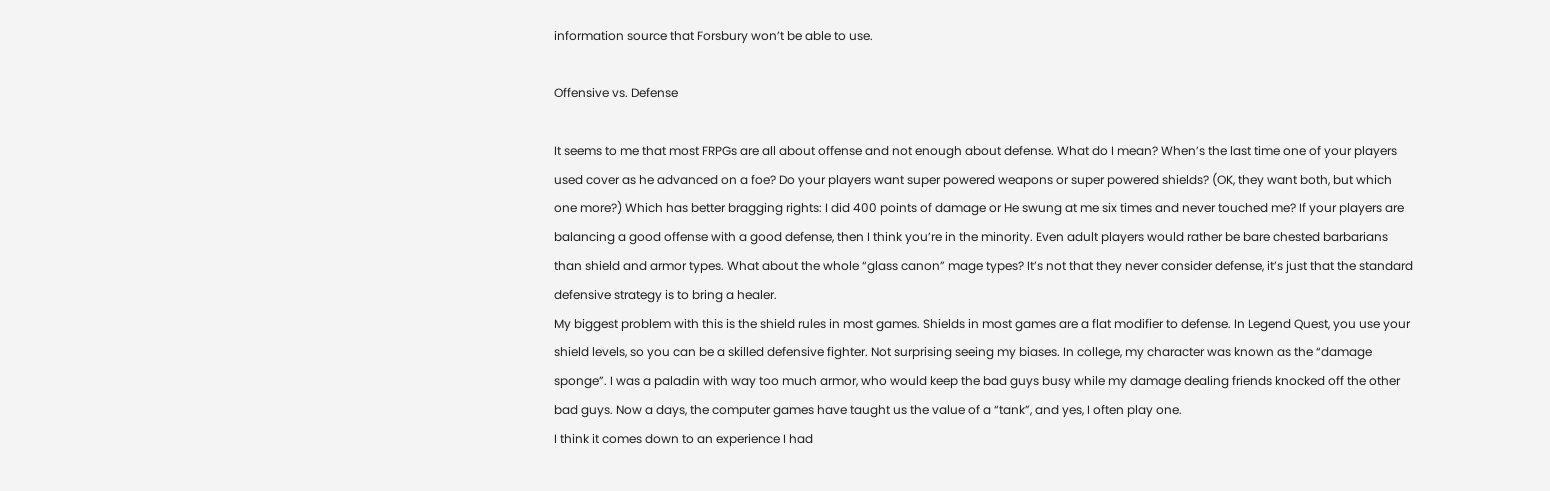information source that Forsbury won’t be able to use.

Offensive vs. Defense

It seems to me that most FRPGs are all about offense and not enough about defense. What do I mean? When’s the last time one of your players used cover as he advanced on a foe? Do your players want super powered weapons or super powered shields? (OK, they want both, but which one more?) Which has better bragging rights: I did 400 points of damage or He swung at me six times and never touched me? If your players are balancing a good offense with a good defense, then I think you’re in the minority. Even adult players would rather be bare chested barbarians than shield and armor types. What about the whole “glass canon” mage types? It’s not that they never consider defense, it’s just that the standard defensive strategy is to bring a healer.
My biggest problem with this is the shield rules in most games. Shields in most games are a flat modifier to defense. In Legend Quest, you use your shield levels, so you can be a skilled defensive fighter. Not surprising seeing my biases. In college, my character was known as the “damage sponge”. I was a paladin with way too much armor, who would keep the bad guys busy while my damage dealing friends knocked off the other bad guys. Now a days, the computer games have taught us the value of a “tank”, and yes, I often play one.
I think it comes down to an experience I had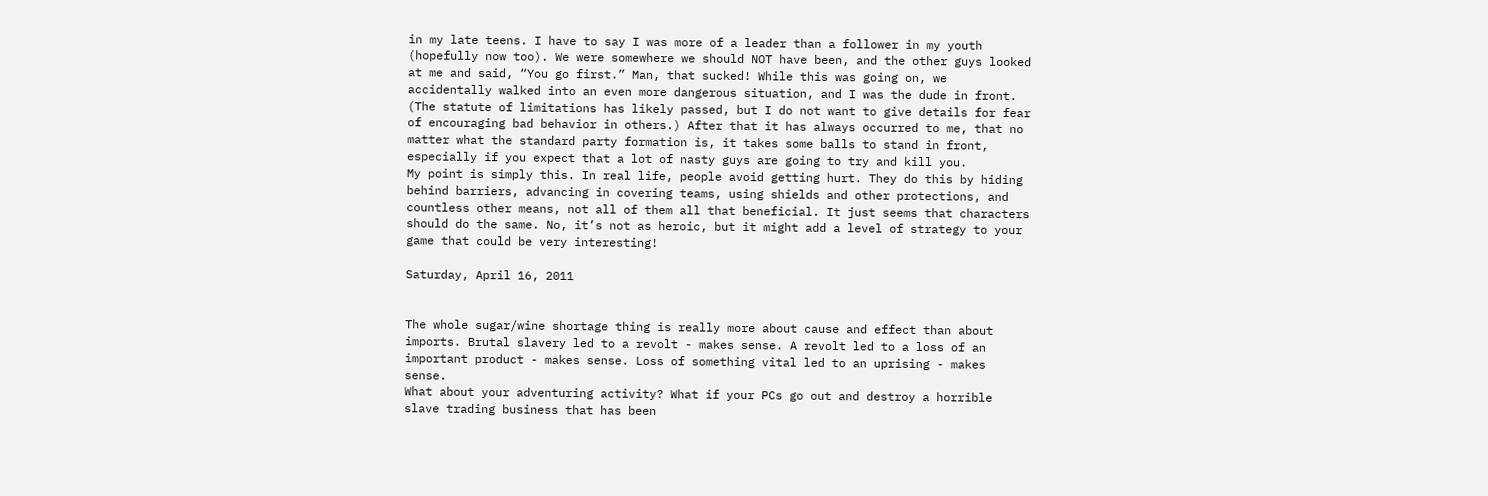in my late teens. I have to say I was more of a leader than a follower in my youth (hopefully now too). We were somewhere we should NOT have been, and the other guys looked at me and said, “You go first.” Man, that sucked! While this was going on, we accidentally walked into an even more dangerous situation, and I was the dude in front. (The statute of limitations has likely passed, but I do not want to give details for fear of encouraging bad behavior in others.) After that it has always occurred to me, that no matter what the standard party formation is, it takes some balls to stand in front, especially if you expect that a lot of nasty guys are going to try and kill you.
My point is simply this. In real life, people avoid getting hurt. They do this by hiding behind barriers, advancing in covering teams, using shields and other protections, and countless other means, not all of them all that beneficial. It just seems that characters should do the same. No, it’s not as heroic, but it might add a level of strategy to your game that could be very interesting!

Saturday, April 16, 2011


The whole sugar/wine shortage thing is really more about cause and effect than about imports. Brutal slavery led to a revolt - makes sense. A revolt led to a loss of an important product - makes sense. Loss of something vital led to an uprising - makes sense.
What about your adventuring activity? What if your PCs go out and destroy a horrible slave trading business that has been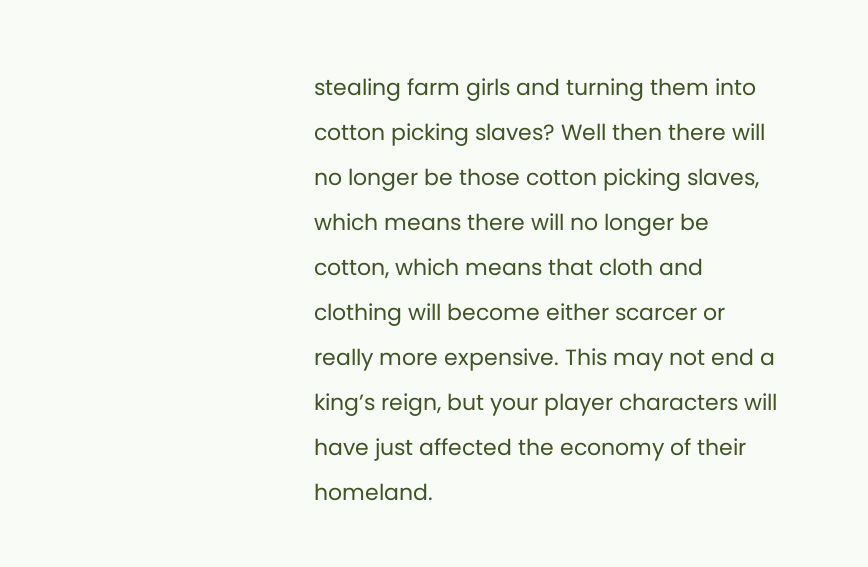stealing farm girls and turning them into cotton picking slaves? Well then there will no longer be those cotton picking slaves, which means there will no longer be cotton, which means that cloth and clothing will become either scarcer or really more expensive. This may not end a king’s reign, but your player characters will have just affected the economy of their homeland.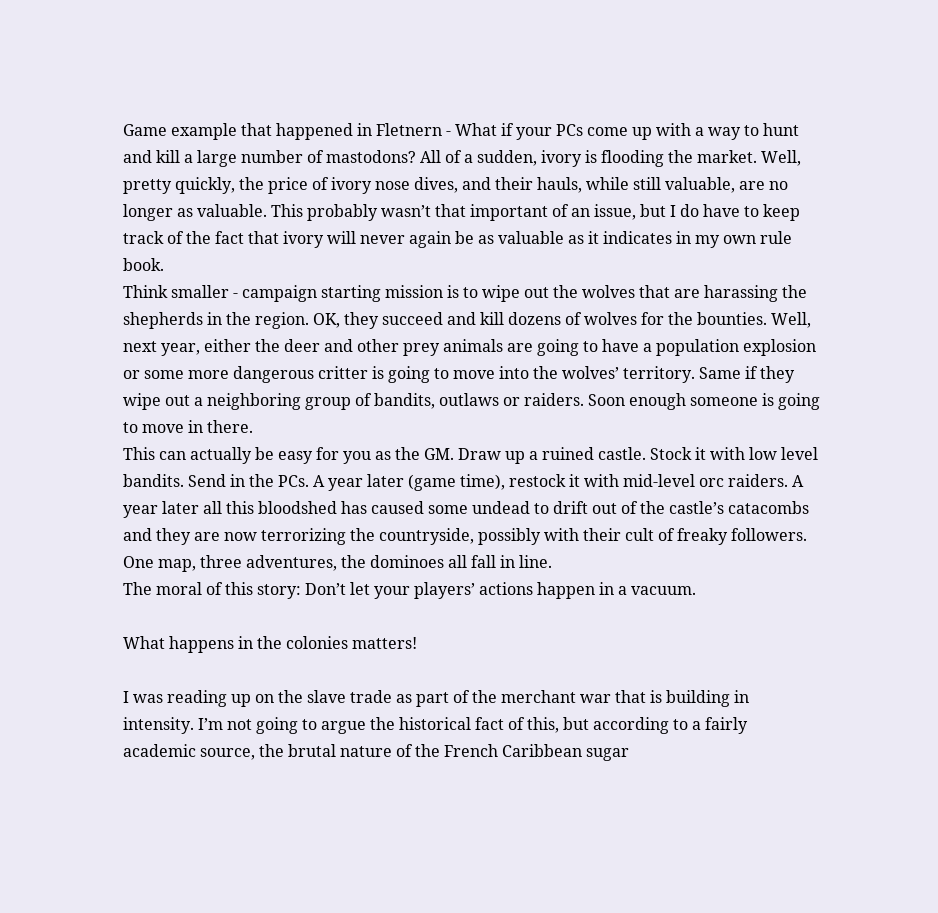Game example that happened in Fletnern - What if your PCs come up with a way to hunt and kill a large number of mastodons? All of a sudden, ivory is flooding the market. Well, pretty quickly, the price of ivory nose dives, and their hauls, while still valuable, are no longer as valuable. This probably wasn’t that important of an issue, but I do have to keep track of the fact that ivory will never again be as valuable as it indicates in my own rule book.
Think smaller - campaign starting mission is to wipe out the wolves that are harassing the shepherds in the region. OK, they succeed and kill dozens of wolves for the bounties. Well, next year, either the deer and other prey animals are going to have a population explosion or some more dangerous critter is going to move into the wolves’ territory. Same if they wipe out a neighboring group of bandits, outlaws or raiders. Soon enough someone is going to move in there.
This can actually be easy for you as the GM. Draw up a ruined castle. Stock it with low level bandits. Send in the PCs. A year later (game time), restock it with mid-level orc raiders. A year later all this bloodshed has caused some undead to drift out of the castle’s catacombs and they are now terrorizing the countryside, possibly with their cult of freaky followers. One map, three adventures, the dominoes all fall in line.
The moral of this story: Don’t let your players’ actions happen in a vacuum.

What happens in the colonies matters!

I was reading up on the slave trade as part of the merchant war that is building in intensity. I’m not going to argue the historical fact of this, but according to a fairly academic source, the brutal nature of the French Caribbean sugar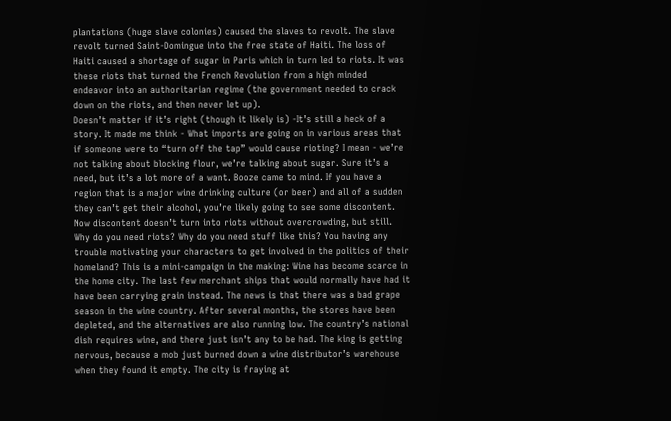plantations (huge slave colonies) caused the slaves to revolt. The slave revolt turned Saint-Domingue into the free state of Haiti. The loss of Haiti caused a shortage of sugar in Paris which in turn led to riots. It was these riots that turned the French Revolution from a high minded endeavor into an authoritarian regime (the government needed to crack down on the riots, and then never let up).
Doesn’t matter if it’s right (though it likely is) -It’s still a heck of a story. It made me think - What imports are going on in various areas that if someone were to “turn off the tap” would cause rioting? I mean - we’re not talking about blocking flour, we’re talking about sugar. Sure it’s a need, but it’s a lot more of a want. Booze came to mind. If you have a region that is a major wine drinking culture (or beer) and all of a sudden they can’t get their alcohol, you’re likely going to see some discontent. Now discontent doesn’t turn into riots without overcrowding, but still.
Why do you need riots? Why do you need stuff like this? You having any trouble motivating your characters to get involved in the politics of their homeland? This is a mini-campaign in the making: Wine has become scarce in the home city. The last few merchant ships that would normally have had it have been carrying grain instead. The news is that there was a bad grape season in the wine country. After several months, the stores have been depleted, and the alternatives are also running low. The country’s national dish requires wine, and there just isn’t any to be had. The king is getting nervous, because a mob just burned down a wine distributor’s warehouse when they found it empty. The city is fraying at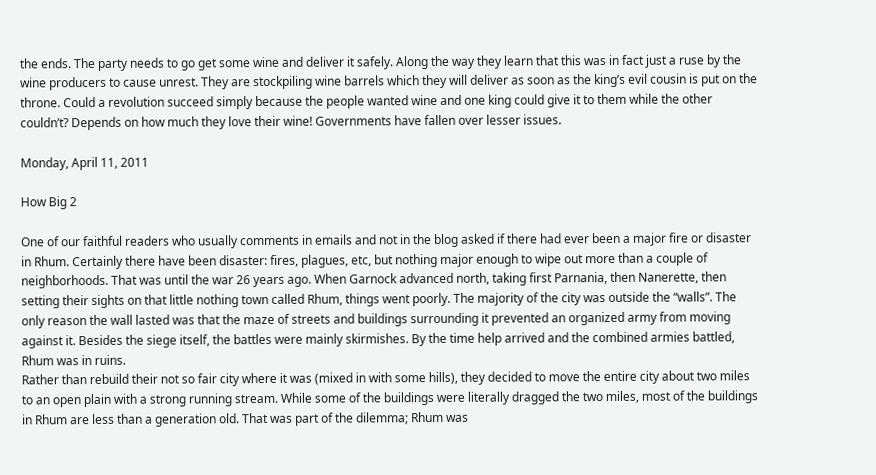the ends. The party needs to go get some wine and deliver it safely. Along the way they learn that this was in fact just a ruse by the wine producers to cause unrest. They are stockpiling wine barrels which they will deliver as soon as the king’s evil cousin is put on the throne. Could a revolution succeed simply because the people wanted wine and one king could give it to them while the other couldn’t? Depends on how much they love their wine! Governments have fallen over lesser issues.

Monday, April 11, 2011

How Big 2

One of our faithful readers who usually comments in emails and not in the blog asked if there had ever been a major fire or disaster in Rhum. Certainly there have been disaster: fires, plagues, etc, but nothing major enough to wipe out more than a couple of neighborhoods. That was until the war 26 years ago. When Garnock advanced north, taking first Parnania, then Nanerette, then setting their sights on that little nothing town called Rhum, things went poorly. The majority of the city was outside the “walls”. The only reason the wall lasted was that the maze of streets and buildings surrounding it prevented an organized army from moving against it. Besides the siege itself, the battles were mainly skirmishes. By the time help arrived and the combined armies battled, Rhum was in ruins.
Rather than rebuild their not so fair city where it was (mixed in with some hills), they decided to move the entire city about two miles to an open plain with a strong running stream. While some of the buildings were literally dragged the two miles, most of the buildings in Rhum are less than a generation old. That was part of the dilemma; Rhum was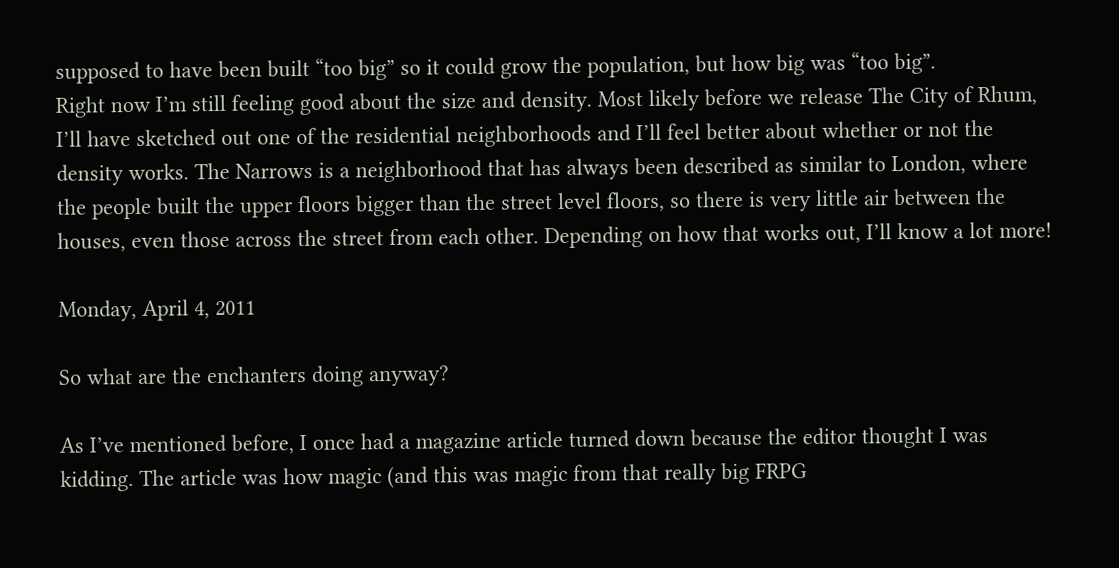supposed to have been built “too big” so it could grow the population, but how big was “too big”.
Right now I’m still feeling good about the size and density. Most likely before we release The City of Rhum, I’ll have sketched out one of the residential neighborhoods and I’ll feel better about whether or not the density works. The Narrows is a neighborhood that has always been described as similar to London, where the people built the upper floors bigger than the street level floors, so there is very little air between the houses, even those across the street from each other. Depending on how that works out, I’ll know a lot more!

Monday, April 4, 2011

So what are the enchanters doing anyway?

As I’ve mentioned before, I once had a magazine article turned down because the editor thought I was kidding. The article was how magic (and this was magic from that really big FRPG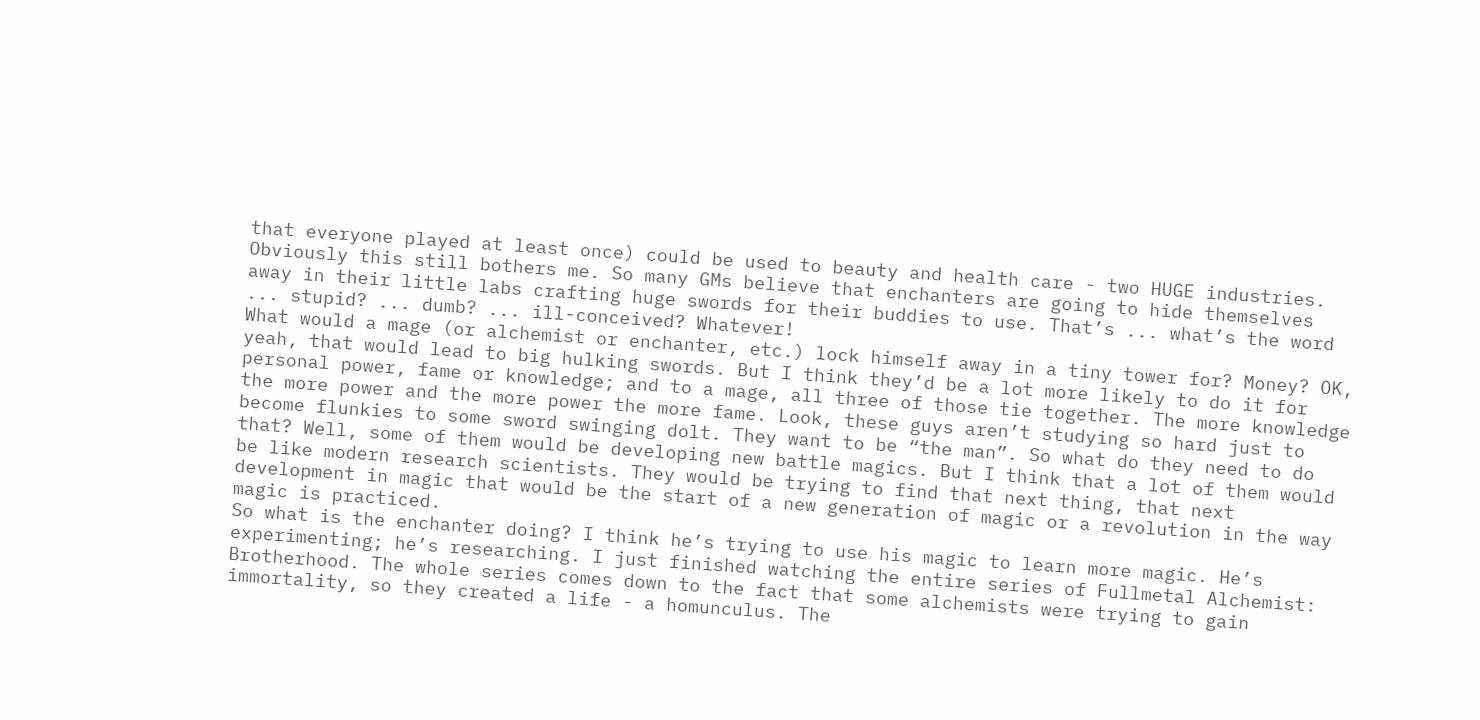that everyone played at least once) could be used to beauty and health care - two HUGE industries. Obviously this still bothers me. So many GMs believe that enchanters are going to hide themselves away in their little labs crafting huge swords for their buddies to use. That’s ... what’s the word ... stupid? ... dumb? ... ill-conceived? Whatever!
What would a mage (or alchemist or enchanter, etc.) lock himself away in a tiny tower for? Money? OK, yeah, that would lead to big hulking swords. But I think they’d be a lot more likely to do it for personal power, fame or knowledge; and to a mage, all three of those tie together. The more knowledge the more power and the more power the more fame. Look, these guys aren’t studying so hard just to become flunkies to some sword swinging dolt. They want to be “the man”. So what do they need to do that? Well, some of them would be developing new battle magics. But I think that a lot of them would be like modern research scientists. They would be trying to find that next thing, that next development in magic that would be the start of a new generation of magic or a revolution in the way magic is practiced.
So what is the enchanter doing? I think he’s trying to use his magic to learn more magic. He’s experimenting; he’s researching. I just finished watching the entire series of Fullmetal Alchemist: Brotherhood. The whole series comes down to the fact that some alchemists were trying to gain immortality, so they created a life - a homunculus. The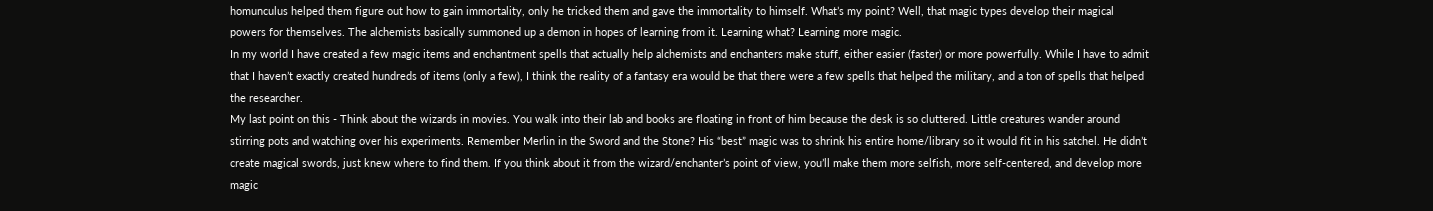homunculus helped them figure out how to gain immortality, only he tricked them and gave the immortality to himself. What’s my point? Well, that magic types develop their magical powers for themselves. The alchemists basically summoned up a demon in hopes of learning from it. Learning what? Learning more magic.
In my world I have created a few magic items and enchantment spells that actually help alchemists and enchanters make stuff, either easier (faster) or more powerfully. While I have to admit that I haven’t exactly created hundreds of items (only a few), I think the reality of a fantasy era would be that there were a few spells that helped the military, and a ton of spells that helped the researcher.
My last point on this - Think about the wizards in movies. You walk into their lab and books are floating in front of him because the desk is so cluttered. Little creatures wander around stirring pots and watching over his experiments. Remember Merlin in the Sword and the Stone? His “best” magic was to shrink his entire home/library so it would fit in his satchel. He didn’t create magical swords, just knew where to find them. If you think about it from the wizard/enchanter’s point of view, you’ll make them more selfish, more self-centered, and develop more magic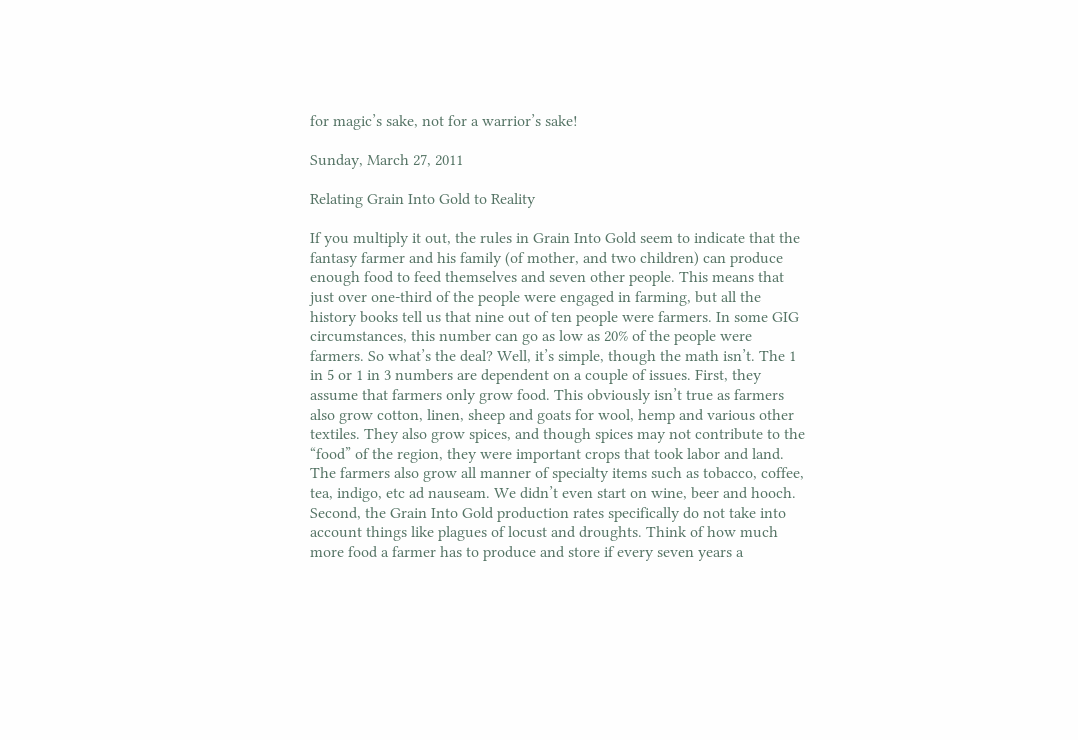for magic’s sake, not for a warrior’s sake!

Sunday, March 27, 2011

Relating Grain Into Gold to Reality

If you multiply it out, the rules in Grain Into Gold seem to indicate that the fantasy farmer and his family (of mother, and two children) can produce enough food to feed themselves and seven other people. This means that just over one-third of the people were engaged in farming, but all the history books tell us that nine out of ten people were farmers. In some GIG circumstances, this number can go as low as 20% of the people were farmers. So what’s the deal? Well, it’s simple, though the math isn’t. The 1 in 5 or 1 in 3 numbers are dependent on a couple of issues. First, they assume that farmers only grow food. This obviously isn’t true as farmers also grow cotton, linen, sheep and goats for wool, hemp and various other textiles. They also grow spices, and though spices may not contribute to the “food” of the region, they were important crops that took labor and land. The farmers also grow all manner of specialty items such as tobacco, coffee, tea, indigo, etc ad nauseam. We didn’t even start on wine, beer and hooch.
Second, the Grain Into Gold production rates specifically do not take into account things like plagues of locust and droughts. Think of how much more food a farmer has to produce and store if every seven years a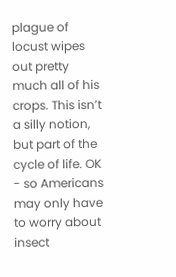plague of locust wipes out pretty much all of his crops. This isn’t a silly notion, but part of the cycle of life. OK - so Americans may only have to worry about insect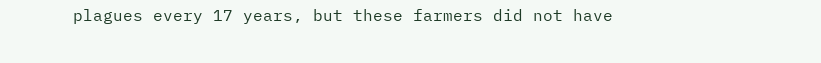plagues every 17 years, but these farmers did not have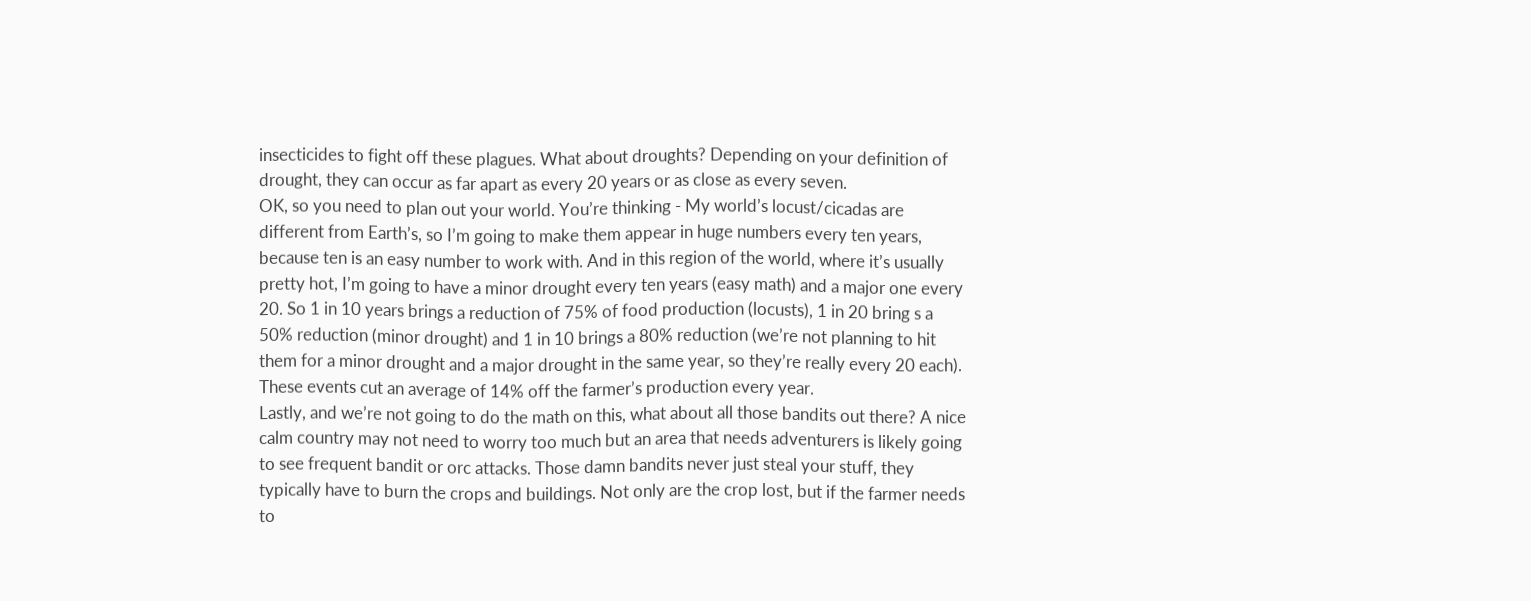insecticides to fight off these plagues. What about droughts? Depending on your definition of drought, they can occur as far apart as every 20 years or as close as every seven.
OK, so you need to plan out your world. You’re thinking - My world’s locust/cicadas are different from Earth’s, so I’m going to make them appear in huge numbers every ten years, because ten is an easy number to work with. And in this region of the world, where it’s usually pretty hot, I’m going to have a minor drought every ten years (easy math) and a major one every 20. So 1 in 10 years brings a reduction of 75% of food production (locusts), 1 in 20 bring s a 50% reduction (minor drought) and 1 in 10 brings a 80% reduction (we’re not planning to hit them for a minor drought and a major drought in the same year, so they’re really every 20 each). These events cut an average of 14% off the farmer’s production every year.
Lastly, and we’re not going to do the math on this, what about all those bandits out there? A nice calm country may not need to worry too much but an area that needs adventurers is likely going to see frequent bandit or orc attacks. Those damn bandits never just steal your stuff, they typically have to burn the crops and buildings. Not only are the crop lost, but if the farmer needs to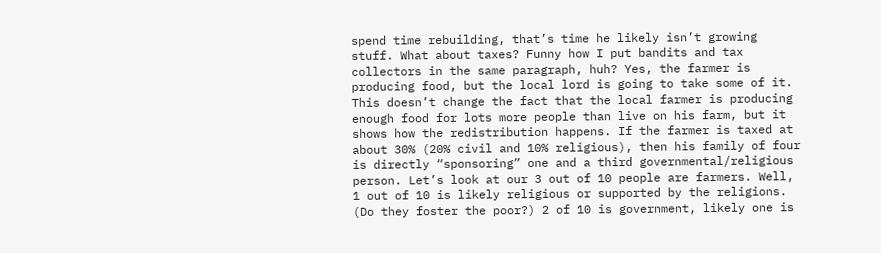spend time rebuilding, that’s time he likely isn’t growing stuff. What about taxes? Funny how I put bandits and tax collectors in the same paragraph, huh? Yes, the farmer is producing food, but the local lord is going to take some of it. This doesn’t change the fact that the local farmer is producing enough food for lots more people than live on his farm, but it shows how the redistribution happens. If the farmer is taxed at about 30% (20% civil and 10% religious), then his family of four is directly “sponsoring” one and a third governmental/religious person. Let’s look at our 3 out of 10 people are farmers. Well, 1 out of 10 is likely religious or supported by the religions. (Do they foster the poor?) 2 of 10 is government, likely one is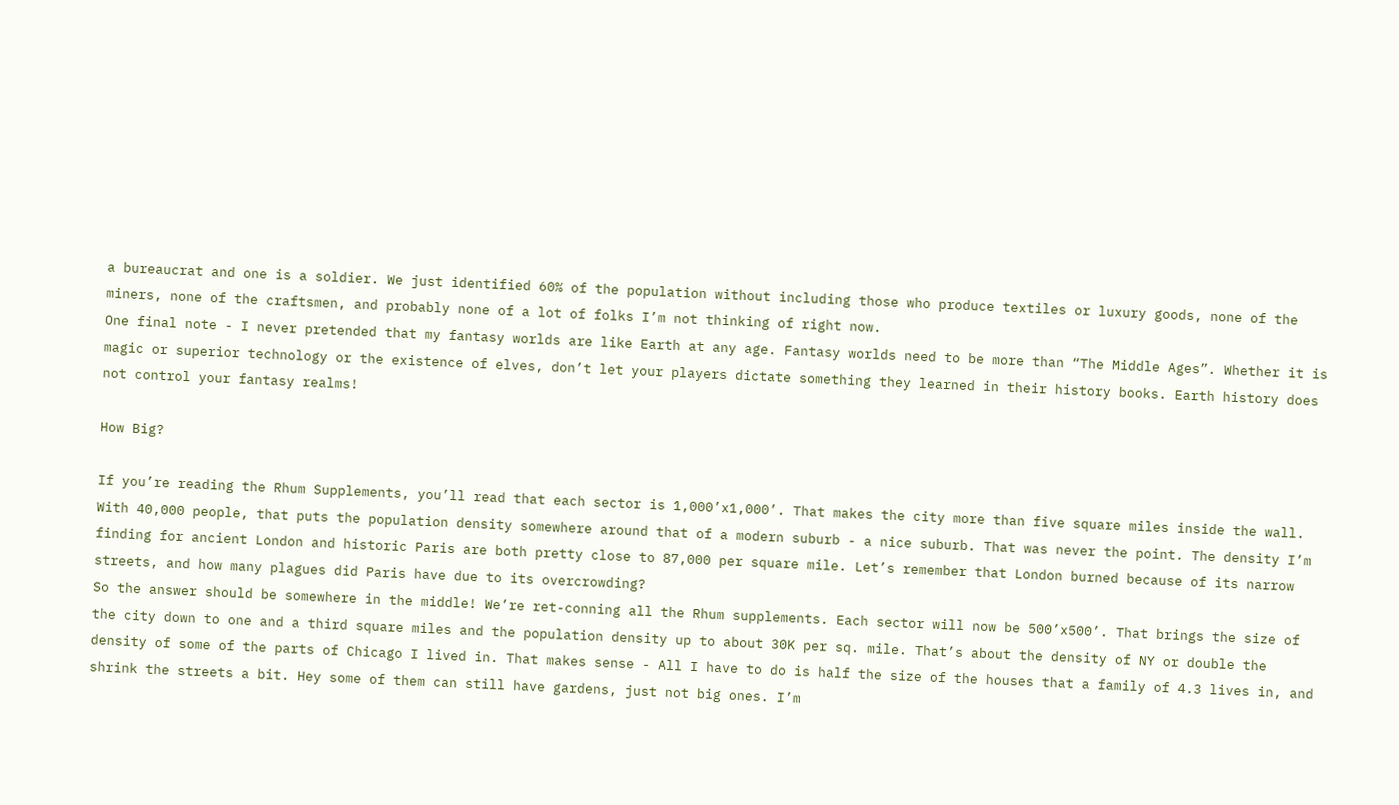a bureaucrat and one is a soldier. We just identified 60% of the population without including those who produce textiles or luxury goods, none of the miners, none of the craftsmen, and probably none of a lot of folks I’m not thinking of right now.
One final note - I never pretended that my fantasy worlds are like Earth at any age. Fantasy worlds need to be more than “The Middle Ages”. Whether it is magic or superior technology or the existence of elves, don’t let your players dictate something they learned in their history books. Earth history does not control your fantasy realms!

How Big?

If you’re reading the Rhum Supplements, you’ll read that each sector is 1,000’x1,000’. That makes the city more than five square miles inside the wall. With 40,000 people, that puts the population density somewhere around that of a modern suburb - a nice suburb. That was never the point. The density I’m finding for ancient London and historic Paris are both pretty close to 87,000 per square mile. Let’s remember that London burned because of its narrow streets, and how many plagues did Paris have due to its overcrowding?
So the answer should be somewhere in the middle! We’re ret-conning all the Rhum supplements. Each sector will now be 500’x500’. That brings the size of the city down to one and a third square miles and the population density up to about 30K per sq. mile. That’s about the density of NY or double the density of some of the parts of Chicago I lived in. That makes sense - All I have to do is half the size of the houses that a family of 4.3 lives in, and shrink the streets a bit. Hey some of them can still have gardens, just not big ones. I’m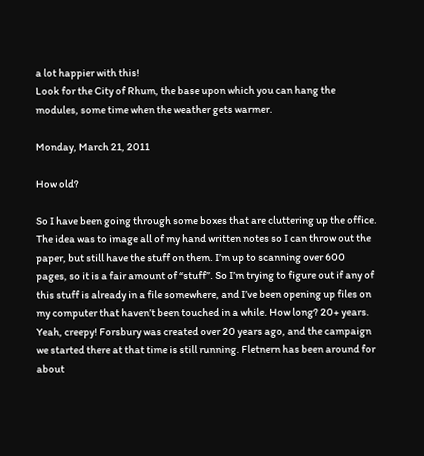a lot happier with this!
Look for the City of Rhum, the base upon which you can hang the modules, some time when the weather gets warmer.

Monday, March 21, 2011

How old?

So I have been going through some boxes that are cluttering up the office. The idea was to image all of my hand written notes so I can throw out the paper, but still have the stuff on them. I’m up to scanning over 600 pages, so it is a fair amount of “stuff”. So I’m trying to figure out if any of this stuff is already in a file somewhere, and I’ve been opening up files on my computer that haven’t been touched in a while. How long? 20+ years. Yeah, creepy! Forsbury was created over 20 years ago, and the campaign we started there at that time is still running. Fletnern has been around for about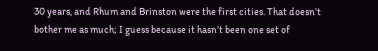30 years, and Rhum and Brinston were the first cities. That doesn’t bother me as much; I guess because it hasn’t been one set of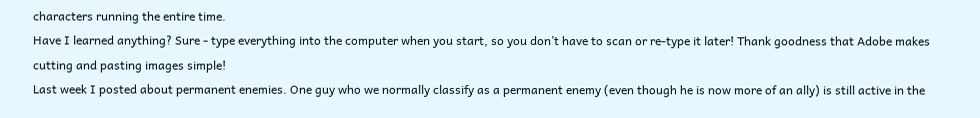characters running the entire time.
Have I learned anything? Sure - type everything into the computer when you start, so you don’t have to scan or re-type it later! Thank goodness that Adobe makes cutting and pasting images simple!
Last week I posted about permanent enemies. One guy who we normally classify as a permanent enemy (even though he is now more of an ally) is still active in the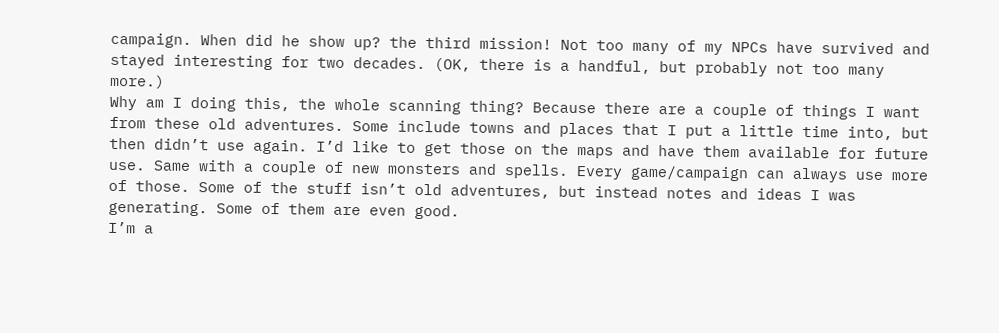campaign. When did he show up? the third mission! Not too many of my NPCs have survived and stayed interesting for two decades. (OK, there is a handful, but probably not too many more.)
Why am I doing this, the whole scanning thing? Because there are a couple of things I want from these old adventures. Some include towns and places that I put a little time into, but then didn’t use again. I’d like to get those on the maps and have them available for future use. Same with a couple of new monsters and spells. Every game/campaign can always use more of those. Some of the stuff isn’t old adventures, but instead notes and ideas I was generating. Some of them are even good.
I’m a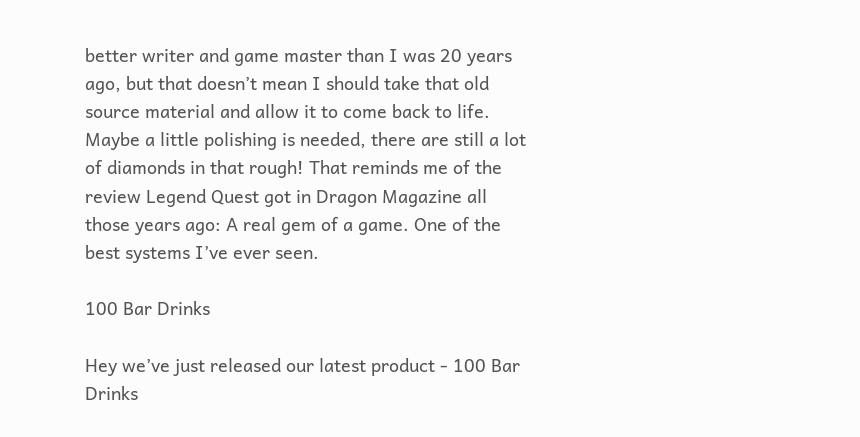better writer and game master than I was 20 years ago, but that doesn’t mean I should take that old source material and allow it to come back to life. Maybe a little polishing is needed, there are still a lot of diamonds in that rough! That reminds me of the review Legend Quest got in Dragon Magazine all those years ago: A real gem of a game. One of the best systems I’ve ever seen.

100 Bar Drinks

Hey we’ve just released our latest product - 100 Bar Drinks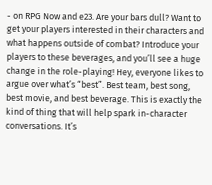- on RPG Now and e23. Are your bars dull? Want to get your players interested in their characters and what happens outside of combat? Introduce your players to these beverages, and you’ll see a huge change in the role-playing! Hey, everyone likes to argue over what’s “best”. Best team, best song, best movie, and best beverage. This is exactly the kind of thing that will help spark in-character conversations. It’s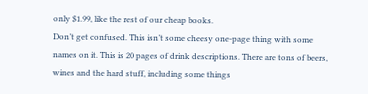only $1.99, like the rest of our cheap books.
Don’t get confused. This isn’t some cheesy one-page thing with some names on it. This is 20 pages of drink descriptions. There are tons of beers, wines and the hard stuff, including some things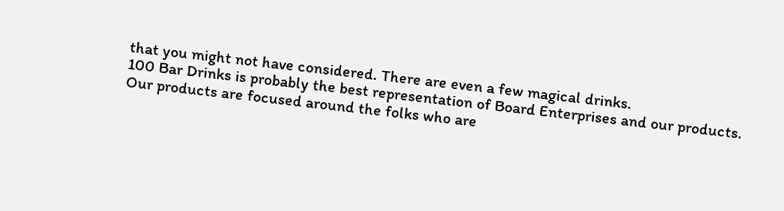that you might not have considered. There are even a few magical drinks.
100 Bar Drinks is probably the best representation of Board Enterprises and our products. Our products are focused around the folks who are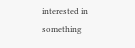interested in something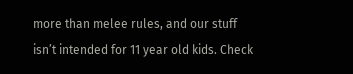more than melee rules, and our stuff isn’t intended for 11 year old kids. Check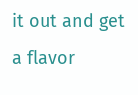it out and get a flavor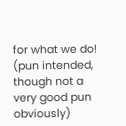for what we do! (pun intended, though not a very good pun obviously)